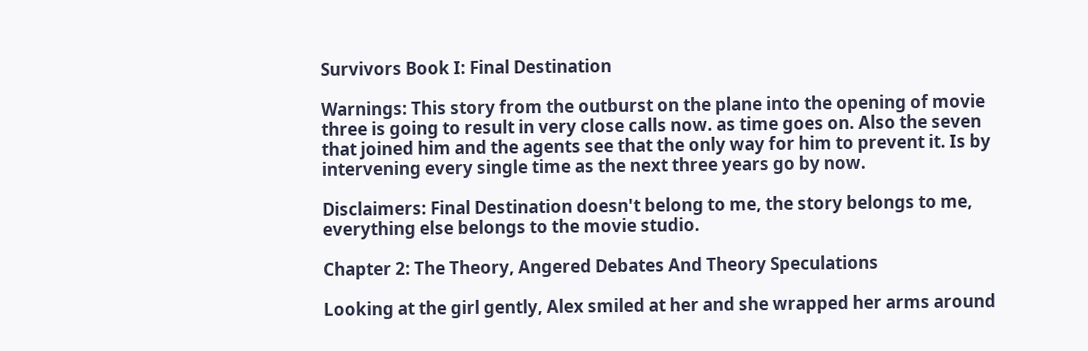Survivors Book I: Final Destination

Warnings: This story from the outburst on the plane into the opening of movie three is going to result in very close calls now. as time goes on. Also the seven that joined him and the agents see that the only way for him to prevent it. Is by intervening every single time as the next three years go by now.

Disclaimers: Final Destination doesn't belong to me, the story belongs to me, everything else belongs to the movie studio.

Chapter 2: The Theory, Angered Debates And Theory Speculations

Looking at the girl gently, Alex smiled at her and she wrapped her arms around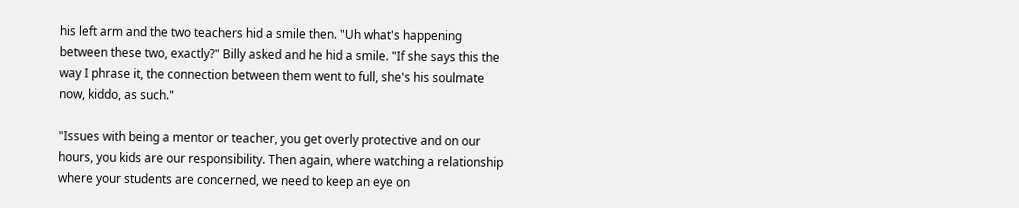his left arm and the two teachers hid a smile then. "Uh what's happening between these two, exactly?" Billy asked and he hid a smile. "If she says this the way I phrase it, the connection between them went to full, she's his soulmate now, kiddo, as such."

"Issues with being a mentor or teacher, you get overly protective and on our hours, you kids are our responsibility. Then again, where watching a relationship where your students are concerned, we need to keep an eye on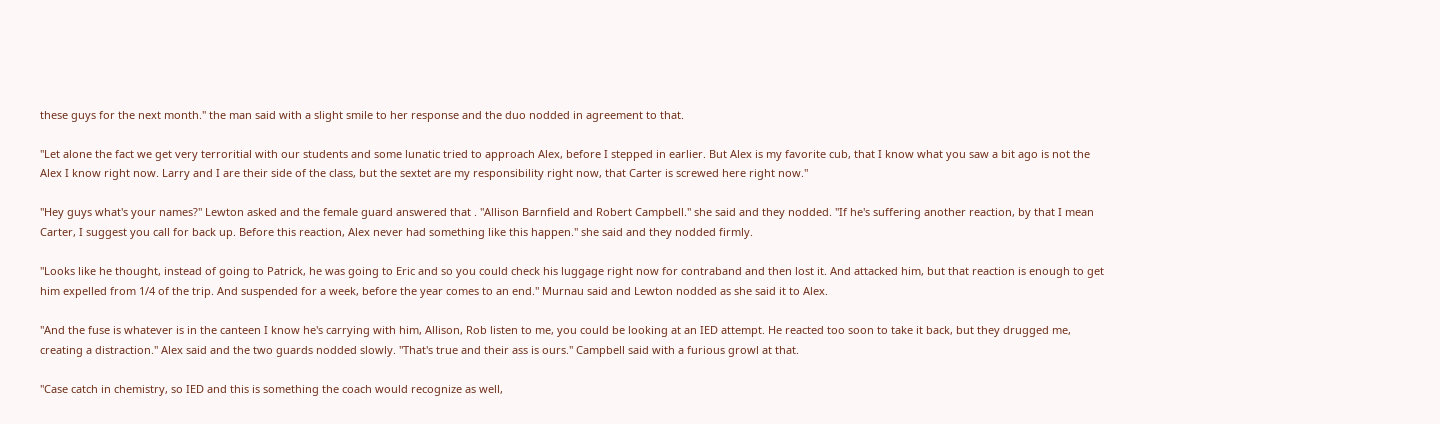these guys for the next month." the man said with a slight smile to her response and the duo nodded in agreement to that.

"Let alone the fact we get very terroritial with our students and some lunatic tried to approach Alex, before I stepped in earlier. But Alex is my favorite cub, that I know what you saw a bit ago is not the Alex I know right now. Larry and I are their side of the class, but the sextet are my responsibility right now, that Carter is screwed here right now."

"Hey guys what's your names?" Lewton asked and the female guard answered that . "Allison Barnfield and Robert Campbell." she said and they nodded. "If he's suffering another reaction, by that I mean Carter, I suggest you call for back up. Before this reaction, Alex never had something like this happen." she said and they nodded firmly.

"Looks like he thought, instead of going to Patrick, he was going to Eric and so you could check his luggage right now for contraband and then lost it. And attacked him, but that reaction is enough to get him expelled from 1/4 of the trip. And suspended for a week, before the year comes to an end." Murnau said and Lewton nodded as she said it to Alex.

"And the fuse is whatever is in the canteen I know he's carrying with him, Allison, Rob listen to me, you could be looking at an IED attempt. He reacted too soon to take it back, but they drugged me, creating a distraction." Alex said and the two guards nodded slowly. "That's true and their ass is ours." Campbell said with a furious growl at that.

"Case catch in chemistry, so IED and this is something the coach would recognize as well,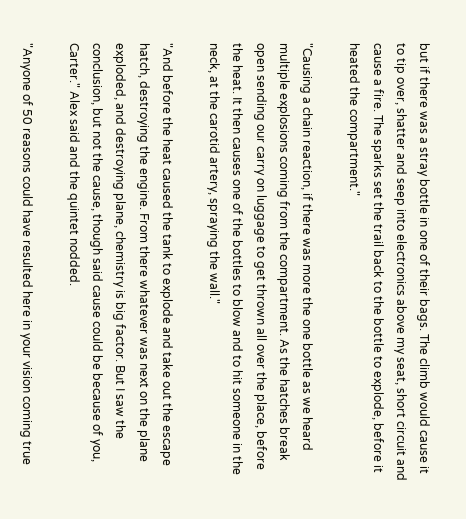but if there was a stray bottle in one of their bags. The climb would cause it to tip over, shatter and seep into electronics above my seat, short circuit and cause a fire. The sparks set the trail back to the bottle to explode, before it heated the compartment."

"Causing a chain reaction, if there was more the one bottle as we heard multiple explosions coming from the compartment. As the hatches break open sending our carry on luggage to get thrown all over the place, before the heat. It then causes one of the bottles to blow and to hit someone in the neck, at the carotid artery, spraying the wall."

"And before the heat caused the tank to explode and take out the escape hatch, destroying the engine. From there whatever was next on the plane exploded, and destroying plane, chemistry is big factor. But I saw the conclusion, but not the cause, though said cause could be because of you, Carter." Alex said and the quintet nodded.

"Anyone of 50 reasons could have resulted here in your vision coming true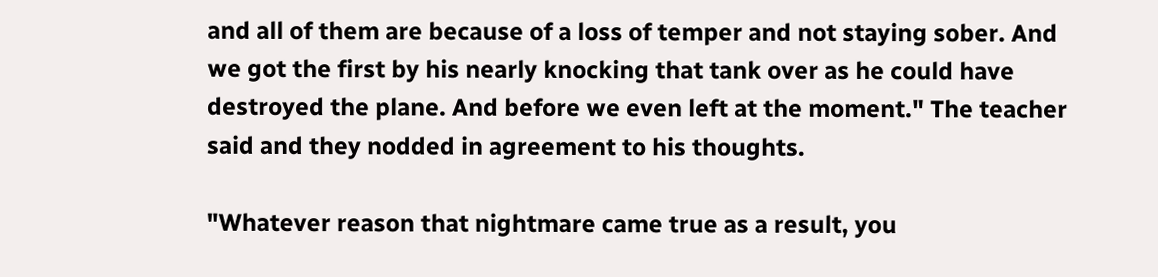and all of them are because of a loss of temper and not staying sober. And we got the first by his nearly knocking that tank over as he could have destroyed the plane. And before we even left at the moment." The teacher said and they nodded in agreement to his thoughts.

"Whatever reason that nightmare came true as a result, you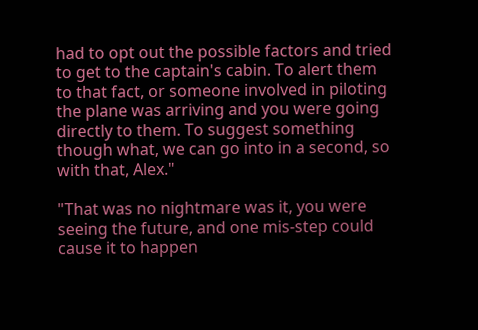had to opt out the possible factors and tried to get to the captain's cabin. To alert them to that fact, or someone involved in piloting the plane was arriving and you were going directly to them. To suggest something though what, we can go into in a second, so with that, Alex."

"That was no nightmare was it, you were seeing the future, and one mis-step could cause it to happen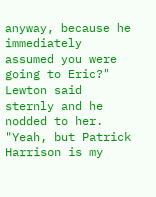anyway, because he immediately assumed you were going to Eric?" Lewton said sternly and he nodded to her. "Yeah, but Patrick Harrison is my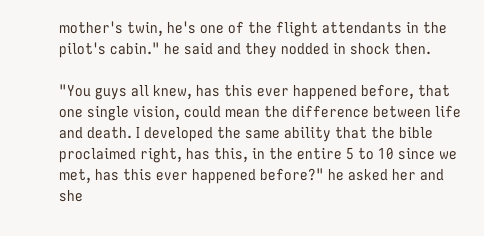mother's twin, he's one of the flight attendants in the pilot's cabin." he said and they nodded in shock then.

"You guys all knew, has this ever happened before, that one single vision, could mean the difference between life and death. I developed the same ability that the bible proclaimed right, has this, in the entire 5 to 10 since we met, has this ever happened before?" he asked her and she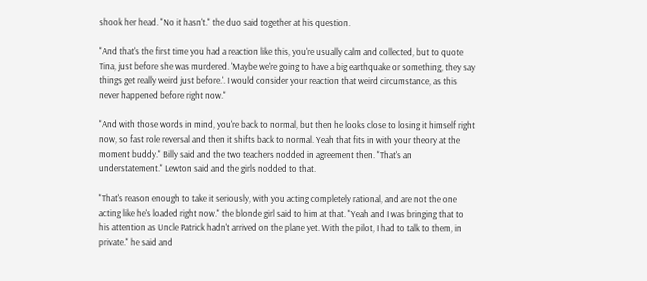shook her head. "No it hasn't." the duo said together at his question.

"And that's the first time you had a reaction like this, you're usually calm and collected, but to quote Tina, just before she was murdered. 'Maybe we're going to have a big earthquake or something, they say things get really weird just before.'. I would consider your reaction that weird circumstance, as this never happened before right now."

"And with those words in mind, you're back to normal, but then he looks close to losing it himself right now, so fast role reversal and then it shifts back to normal. Yeah that fits in with your theory at the moment buddy." Billy said and the two teachers nodded in agreement then. "That's an understatement." Lewton said and the girls nodded to that.

"That's reason enough to take it seriously, with you acting completely rational, and are not the one acting like he's loaded right now." the blonde girl said to him at that. "Yeah and I was bringing that to his attention as Uncle Patrick hadn't arrived on the plane yet. With the pilot, I had to talk to them, in private." he said and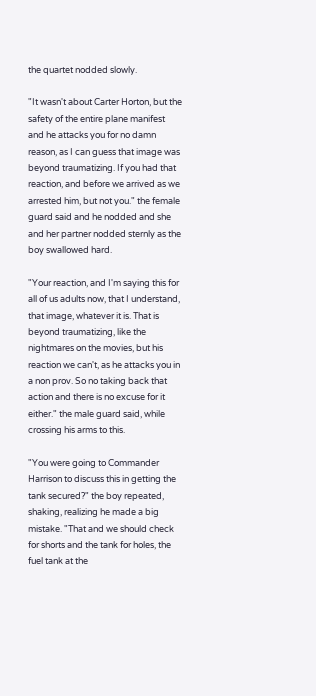the quartet nodded slowly.

"It wasn't about Carter Horton, but the safety of the entire plane manifest and he attacks you for no damn reason, as I can guess that image was beyond traumatizing. If you had that reaction, and before we arrived as we arrested him, but not you." the female guard said and he nodded and she and her partner nodded sternly as the boy swallowed hard.

"Your reaction, and I'm saying this for all of us adults now, that I understand, that image, whatever it is. That is beyond traumatizing, like the nightmares on the movies, but his reaction we can't, as he attacks you in a non prov. So no taking back that action and there is no excuse for it either." the male guard said, while crossing his arms to this.

"You were going to Commander Harrison to discuss this in getting the tank secured?" the boy repeated, shaking, realizing he made a big mistake. "That and we should check for shorts and the tank for holes, the fuel tank at the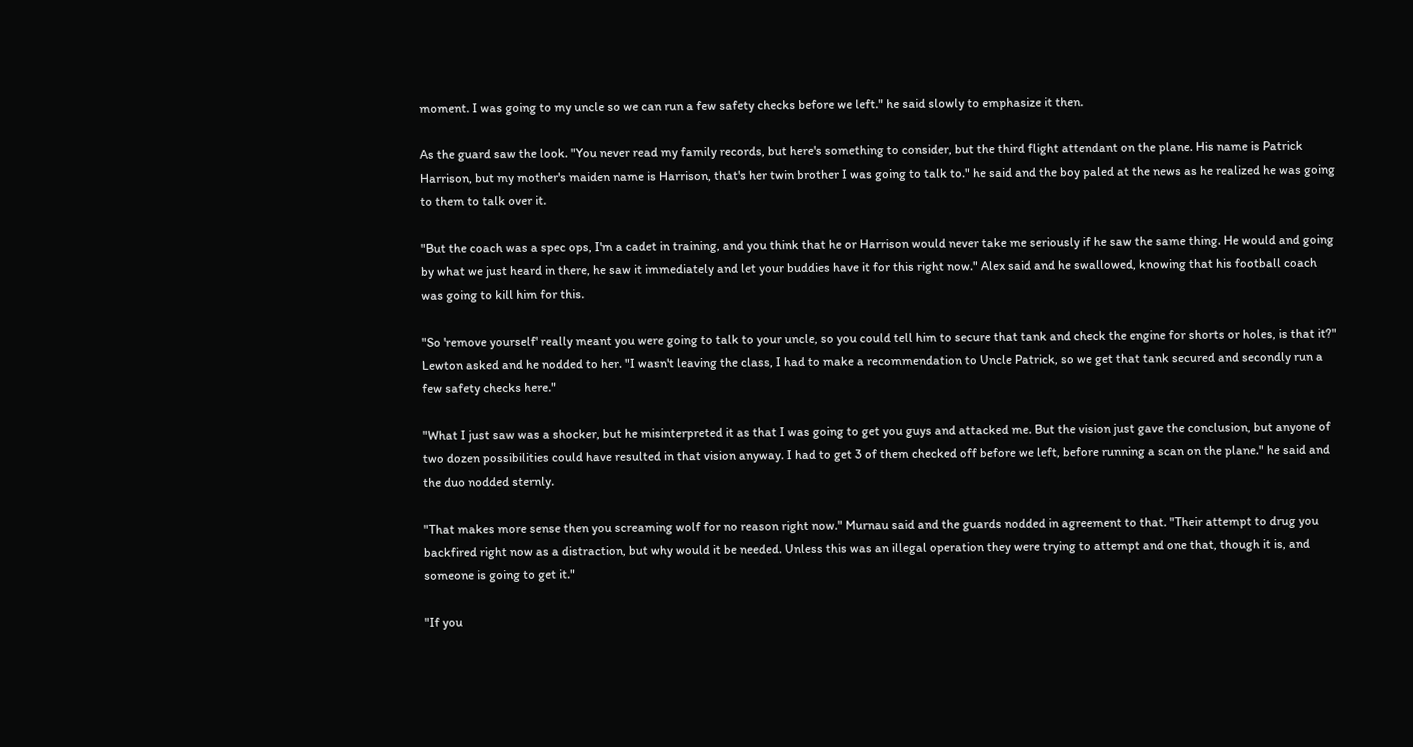moment. I was going to my uncle so we can run a few safety checks before we left." he said slowly to emphasize it then.

As the guard saw the look. "You never read my family records, but here's something to consider, but the third flight attendant on the plane. His name is Patrick Harrison, but my mother's maiden name is Harrison, that's her twin brother I was going to talk to." he said and the boy paled at the news as he realized he was going to them to talk over it.

"But the coach was a spec ops, I'm a cadet in training, and you think that he or Harrison would never take me seriously if he saw the same thing. He would and going by what we just heard in there, he saw it immediately and let your buddies have it for this right now." Alex said and he swallowed, knowing that his football coach was going to kill him for this.

"So 'remove yourself' really meant you were going to talk to your uncle, so you could tell him to secure that tank and check the engine for shorts or holes, is that it?" Lewton asked and he nodded to her. "I wasn't leaving the class, I had to make a recommendation to Uncle Patrick, so we get that tank secured and secondly run a few safety checks here."

"What I just saw was a shocker, but he misinterpreted it as that I was going to get you guys and attacked me. But the vision just gave the conclusion, but anyone of two dozen possibilities could have resulted in that vision anyway. I had to get 3 of them checked off before we left, before running a scan on the plane." he said and the duo nodded sternly.

"That makes more sense then you screaming wolf for no reason right now." Murnau said and the guards nodded in agreement to that. "Their attempt to drug you backfired right now as a distraction, but why would it be needed. Unless this was an illegal operation they were trying to attempt and one that, though it is, and someone is going to get it."

"If you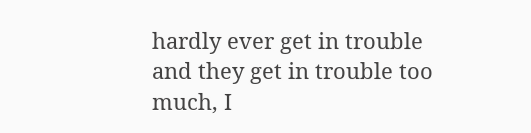hardly ever get in trouble and they get in trouble too much, I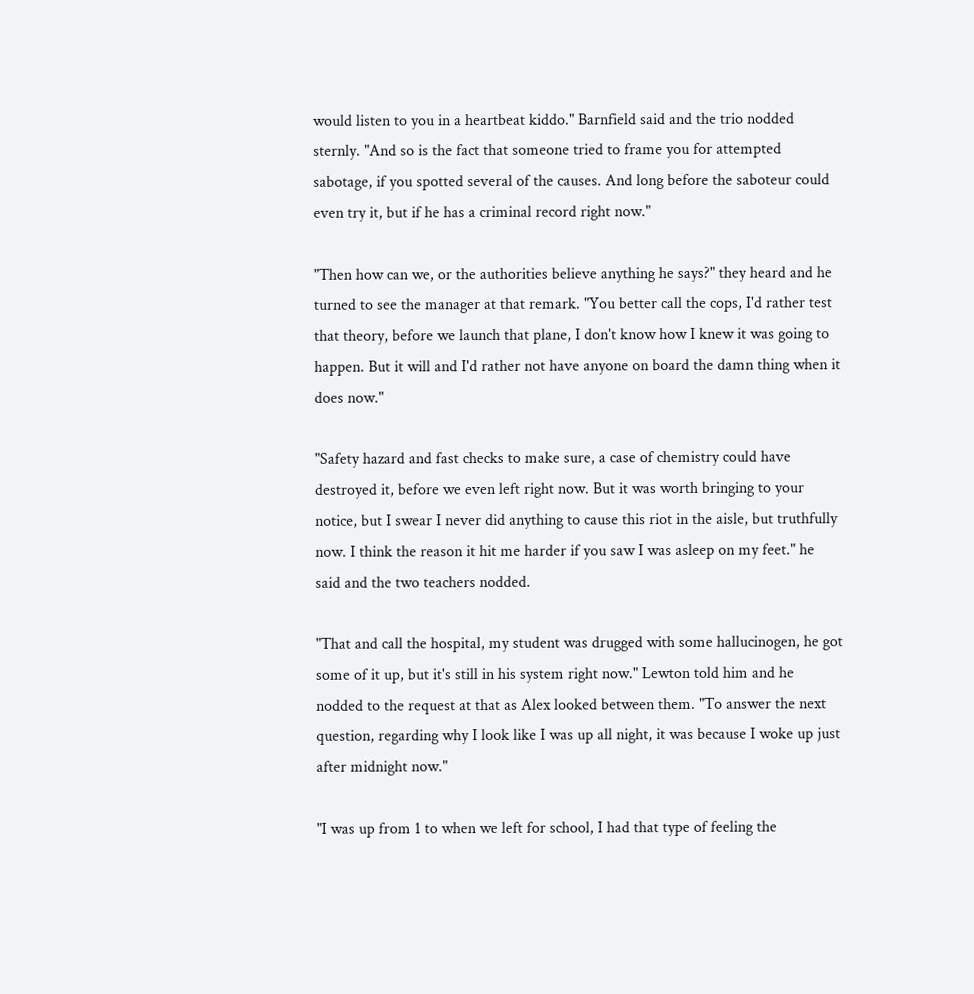would listen to you in a heartbeat kiddo." Barnfield said and the trio nodded sternly. "And so is the fact that someone tried to frame you for attempted sabotage, if you spotted several of the causes. And long before the saboteur could even try it, but if he has a criminal record right now."

"Then how can we, or the authorities believe anything he says?" they heard and he turned to see the manager at that remark. "You better call the cops, I'd rather test that theory, before we launch that plane, I don't know how I knew it was going to happen. But it will and I'd rather not have anyone on board the damn thing when it does now."

"Safety hazard and fast checks to make sure, a case of chemistry could have destroyed it, before we even left right now. But it was worth bringing to your notice, but I swear I never did anything to cause this riot in the aisle, but truthfully now. I think the reason it hit me harder if you saw I was asleep on my feet." he said and the two teachers nodded.

"That and call the hospital, my student was drugged with some hallucinogen, he got some of it up, but it's still in his system right now." Lewton told him and he nodded to the request at that as Alex looked between them. "To answer the next question, regarding why I look like I was up all night, it was because I woke up just after midnight now."

"I was up from 1 to when we left for school, I had that type of feeling the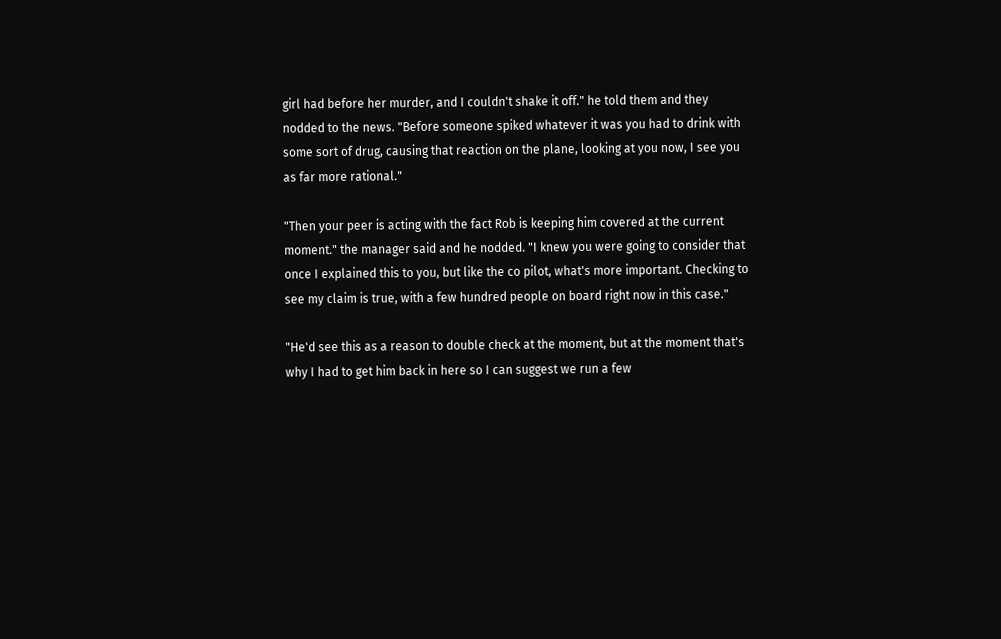girl had before her murder, and I couldn't shake it off." he told them and they nodded to the news. "Before someone spiked whatever it was you had to drink with some sort of drug, causing that reaction on the plane, looking at you now, I see you as far more rational."

"Then your peer is acting with the fact Rob is keeping him covered at the current moment." the manager said and he nodded. "I knew you were going to consider that once I explained this to you, but like the co pilot, what's more important. Checking to see my claim is true, with a few hundred people on board right now in this case."

"He'd see this as a reason to double check at the moment, but at the moment that's why I had to get him back in here so I can suggest we run a few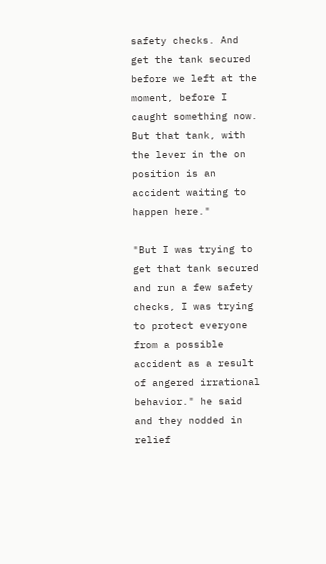safety checks. And get the tank secured before we left at the moment, before I caught something now. But that tank, with the lever in the on position is an accident waiting to happen here."

"But I was trying to get that tank secured and run a few safety checks, I was trying to protect everyone from a possible accident as a result of angered irrational behavior." he said and they nodded in relief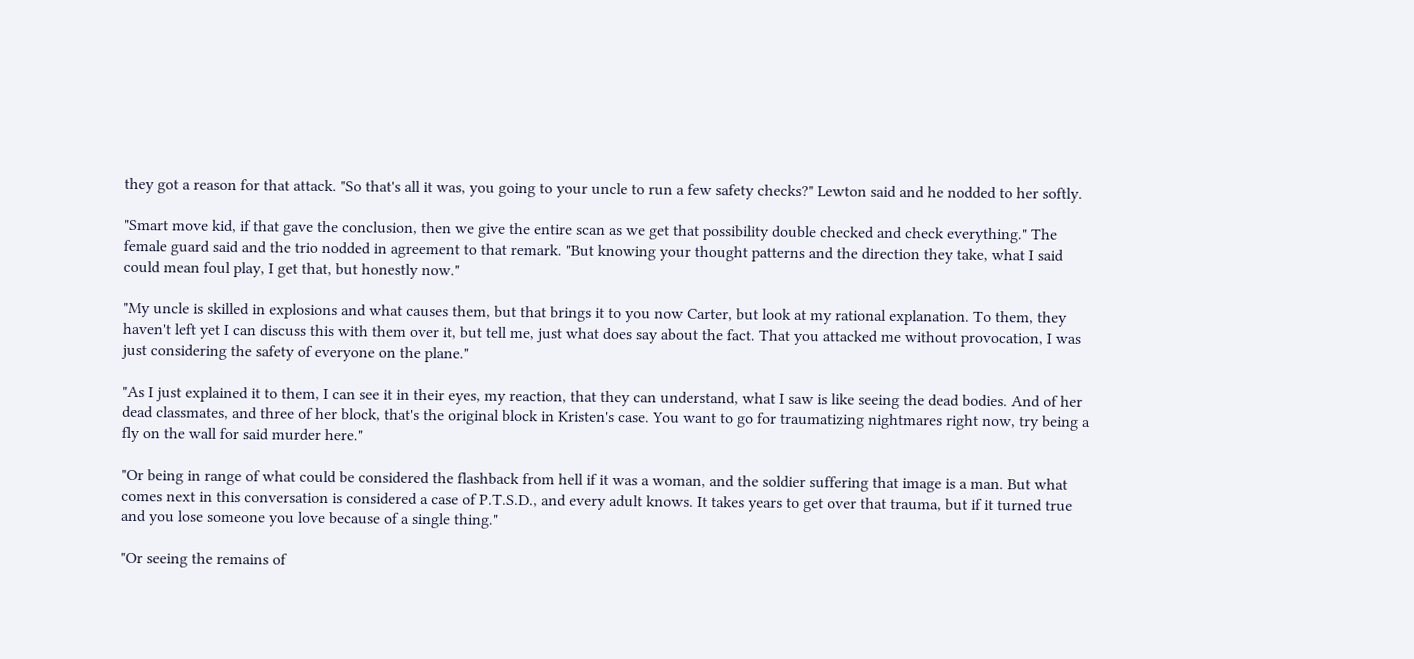they got a reason for that attack. "So that's all it was, you going to your uncle to run a few safety checks?" Lewton said and he nodded to her softly.

"Smart move kid, if that gave the conclusion, then we give the entire scan as we get that possibility double checked and check everything." The female guard said and the trio nodded in agreement to that remark. "But knowing your thought patterns and the direction they take, what I said could mean foul play, I get that, but honestly now."

"My uncle is skilled in explosions and what causes them, but that brings it to you now Carter, but look at my rational explanation. To them, they haven't left yet I can discuss this with them over it, but tell me, just what does say about the fact. That you attacked me without provocation, I was just considering the safety of everyone on the plane."

"As I just explained it to them, I can see it in their eyes, my reaction, that they can understand, what I saw is like seeing the dead bodies. And of her dead classmates, and three of her block, that's the original block in Kristen's case. You want to go for traumatizing nightmares right now, try being a fly on the wall for said murder here."

"Or being in range of what could be considered the flashback from hell if it was a woman, and the soldier suffering that image is a man. But what comes next in this conversation is considered a case of P.T.S.D., and every adult knows. It takes years to get over that trauma, but if it turned true and you lose someone you love because of a single thing."

"Or seeing the remains of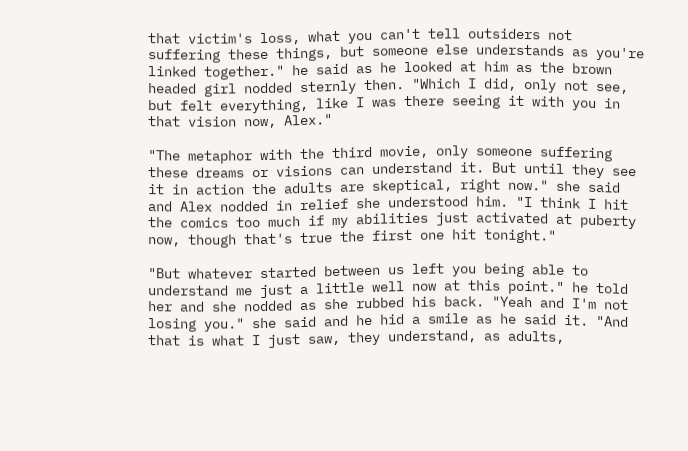that victim's loss, what you can't tell outsiders not suffering these things, but someone else understands as you're linked together." he said as he looked at him as the brown headed girl nodded sternly then. "Which I did, only not see, but felt everything, like I was there seeing it with you in that vision now, Alex."

"The metaphor with the third movie, only someone suffering these dreams or visions can understand it. But until they see it in action the adults are skeptical, right now." she said and Alex nodded in relief she understood him. "I think I hit the comics too much if my abilities just activated at puberty now, though that's true the first one hit tonight."

"But whatever started between us left you being able to understand me just a little well now at this point." he told her and she nodded as she rubbed his back. "Yeah and I'm not losing you." she said and he hid a smile as he said it. "And that is what I just saw, they understand, as adults,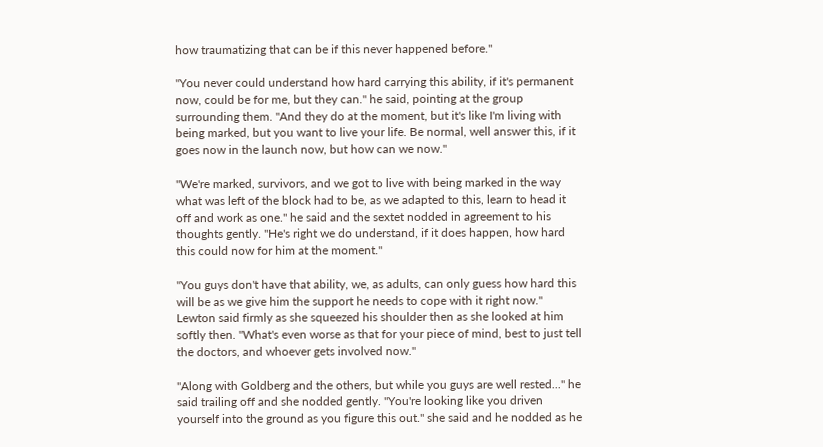how traumatizing that can be if this never happened before."

"You never could understand how hard carrying this ability, if it's permanent now, could be for me, but they can." he said, pointing at the group surrounding them. "And they do at the moment, but it's like I'm living with being marked, but you want to live your life. Be normal, well answer this, if it goes now in the launch now, but how can we now."

"We're marked, survivors, and we got to live with being marked in the way what was left of the block had to be, as we adapted to this, learn to head it off and work as one." he said and the sextet nodded in agreement to his thoughts gently. "He's right we do understand, if it does happen, how hard this could now for him at the moment."

"You guys don't have that ability, we, as adults, can only guess how hard this will be as we give him the support he needs to cope with it right now." Lewton said firmly as she squeezed his shoulder then as she looked at him softly then. "What's even worse as that for your piece of mind, best to just tell the doctors, and whoever gets involved now."

"Along with Goldberg and the others, but while you guys are well rested..." he said trailing off and she nodded gently. "You're looking like you driven yourself into the ground as you figure this out." she said and he nodded as he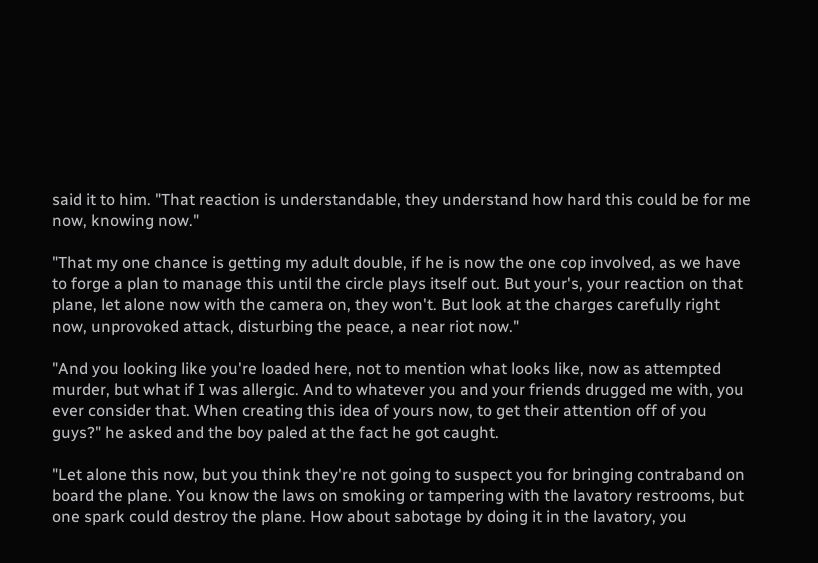said it to him. "That reaction is understandable, they understand how hard this could be for me now, knowing now."

"That my one chance is getting my adult double, if he is now the one cop involved, as we have to forge a plan to manage this until the circle plays itself out. But your's, your reaction on that plane, let alone now with the camera on, they won't. But look at the charges carefully right now, unprovoked attack, disturbing the peace, a near riot now."

"And you looking like you're loaded here, not to mention what looks like, now as attempted murder, but what if I was allergic. And to whatever you and your friends drugged me with, you ever consider that. When creating this idea of yours now, to get their attention off of you guys?" he asked and the boy paled at the fact he got caught.

"Let alone this now, but you think they're not going to suspect you for bringing contraband on board the plane. You know the laws on smoking or tampering with the lavatory restrooms, but one spark could destroy the plane. How about sabotage by doing it in the lavatory, you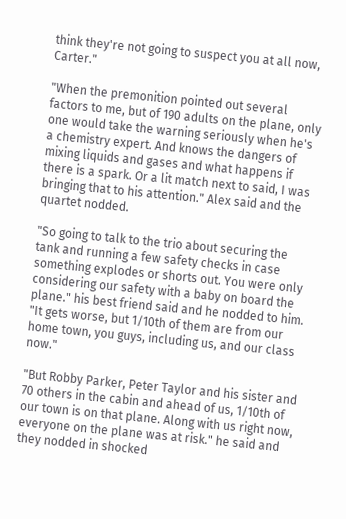think they're not going to suspect you at all now, Carter."

"When the premonition pointed out several factors to me, but of 190 adults on the plane, only one would take the warning seriously when he's a chemistry expert. And knows the dangers of mixing liquids and gases and what happens if there is a spark. Or a lit match next to said, I was bringing that to his attention." Alex said and the quartet nodded.

"So going to talk to the trio about securing the tank and running a few safety checks in case something explodes or shorts out. You were only considering our safety with a baby on board the plane." his best friend said and he nodded to him. "It gets worse, but 1/10th of them are from our home town, you guys, including us, and our class now."

"But Robby Parker, Peter Taylor and his sister and 70 others in the cabin and ahead of us, 1/10th of our town is on that plane. Along with us right now, everyone on the plane was at risk." he said and they nodded in shocked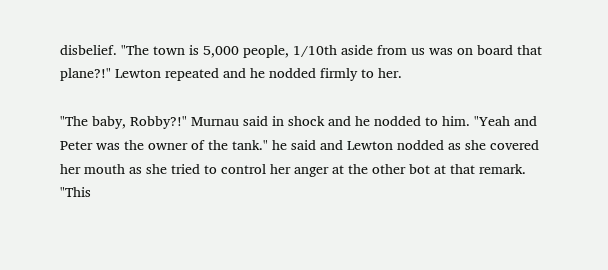disbelief. "The town is 5,000 people, 1/10th aside from us was on board that plane?!" Lewton repeated and he nodded firmly to her.

"The baby, Robby?!" Murnau said in shock and he nodded to him. "Yeah and Peter was the owner of the tank." he said and Lewton nodded as she covered her mouth as she tried to control her anger at the other bot at that remark. "This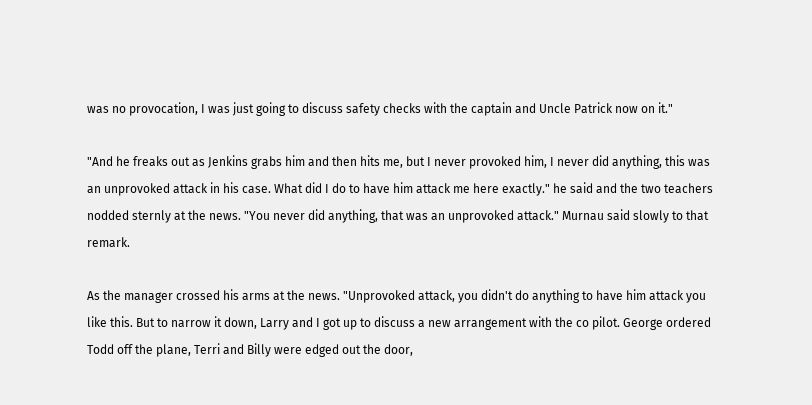was no provocation, I was just going to discuss safety checks with the captain and Uncle Patrick now on it."

"And he freaks out as Jenkins grabs him and then hits me, but I never provoked him, I never did anything, this was an unprovoked attack in his case. What did I do to have him attack me here exactly." he said and the two teachers nodded sternly at the news. "You never did anything, that was an unprovoked attack." Murnau said slowly to that remark.

As the manager crossed his arms at the news. "Unprovoked attack, you didn't do anything to have him attack you like this. But to narrow it down, Larry and I got up to discuss a new arrangement with the co pilot. George ordered Todd off the plane, Terri and Billy were edged out the door,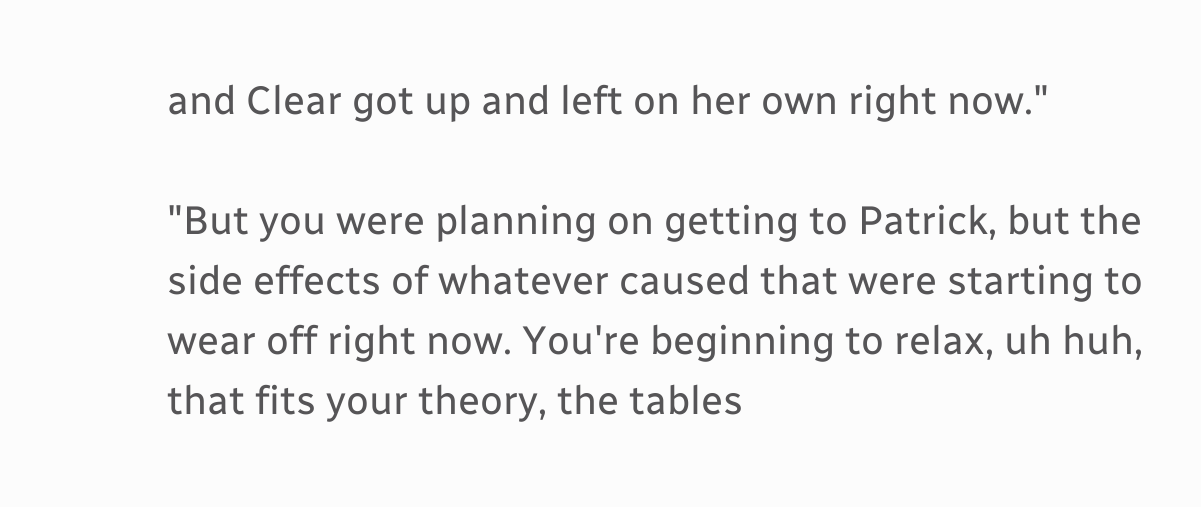and Clear got up and left on her own right now."

"But you were planning on getting to Patrick, but the side effects of whatever caused that were starting to wear off right now. You're beginning to relax, uh huh, that fits your theory, the tables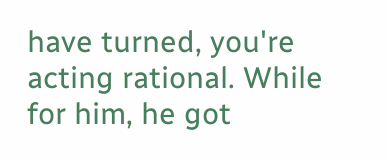have turned, you're acting rational. While for him, he got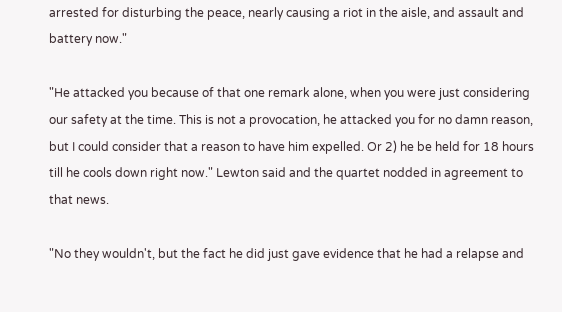arrested for disturbing the peace, nearly causing a riot in the aisle, and assault and battery now."

"He attacked you because of that one remark alone, when you were just considering our safety at the time. This is not a provocation, he attacked you for no damn reason, but I could consider that a reason to have him expelled. Or 2) he be held for 18 hours till he cools down right now." Lewton said and the quartet nodded in agreement to that news.

"No they wouldn't, but the fact he did just gave evidence that he had a relapse and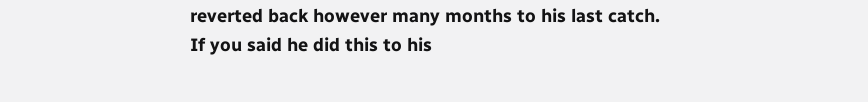reverted back however many months to his last catch. If you said he did this to his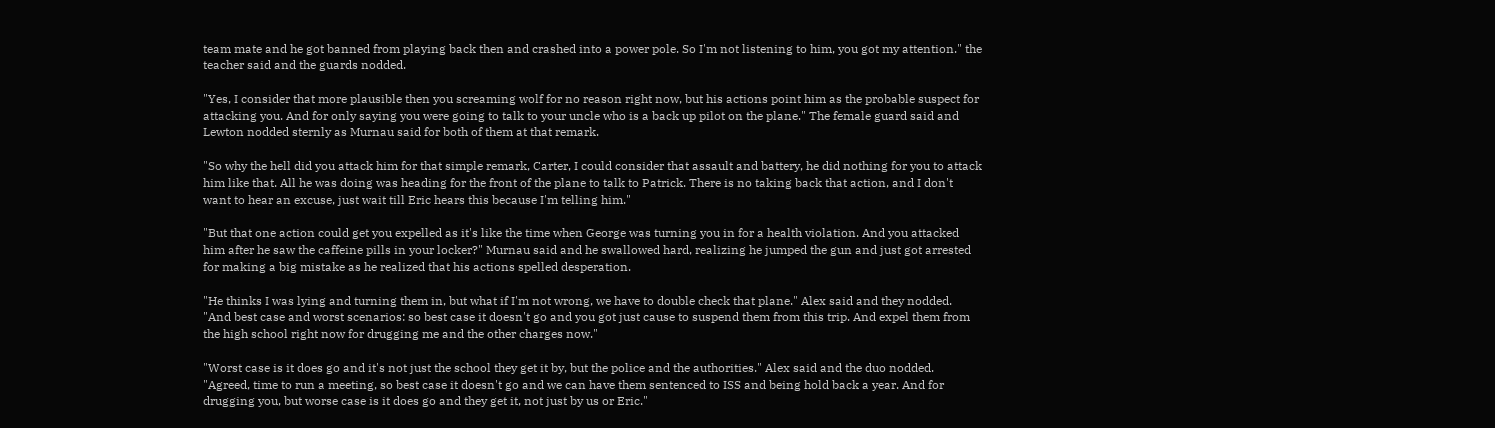team mate and he got banned from playing back then and crashed into a power pole. So I'm not listening to him, you got my attention." the teacher said and the guards nodded.

"Yes, I consider that more plausible then you screaming wolf for no reason right now, but his actions point him as the probable suspect for attacking you. And for only saying you were going to talk to your uncle who is a back up pilot on the plane." The female guard said and Lewton nodded sternly as Murnau said for both of them at that remark.

"So why the hell did you attack him for that simple remark, Carter, I could consider that assault and battery, he did nothing for you to attack him like that. All he was doing was heading for the front of the plane to talk to Patrick. There is no taking back that action, and I don't want to hear an excuse, just wait till Eric hears this because I'm telling him."

"But that one action could get you expelled as it's like the time when George was turning you in for a health violation. And you attacked him after he saw the caffeine pills in your locker?" Murnau said and he swallowed hard, realizing he jumped the gun and just got arrested for making a big mistake as he realized that his actions spelled desperation.

"He thinks I was lying and turning them in, but what if I'm not wrong, we have to double check that plane." Alex said and they nodded. "And best case and worst scenarios: so best case it doesn't go and you got just cause to suspend them from this trip. And expel them from the high school right now for drugging me and the other charges now."

"Worst case is it does go and it's not just the school they get it by, but the police and the authorities." Alex said and the duo nodded. "Agreed, time to run a meeting, so best case it doesn't go and we can have them sentenced to ISS and being hold back a year. And for drugging you, but worse case is it does go and they get it, not just by us or Eric."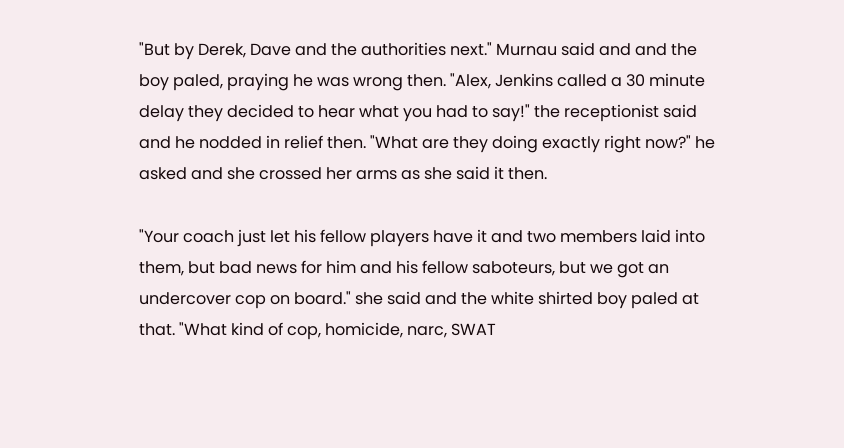"But by Derek, Dave and the authorities next." Murnau said and and the boy paled, praying he was wrong then. "Alex, Jenkins called a 30 minute delay they decided to hear what you had to say!" the receptionist said and he nodded in relief then. "What are they doing exactly right now?" he asked and she crossed her arms as she said it then.

"Your coach just let his fellow players have it and two members laid into them, but bad news for him and his fellow saboteurs, but we got an undercover cop on board." she said and the white shirted boy paled at that. "What kind of cop, homicide, narc, SWAT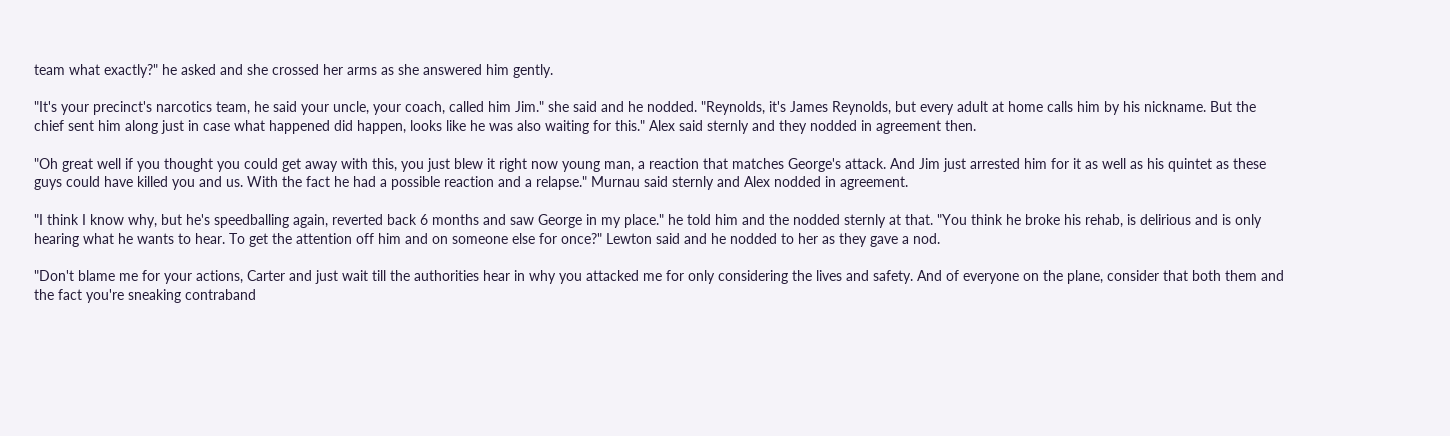team what exactly?" he asked and she crossed her arms as she answered him gently.

"It's your precinct's narcotics team, he said your uncle, your coach, called him Jim." she said and he nodded. "Reynolds, it's James Reynolds, but every adult at home calls him by his nickname. But the chief sent him along just in case what happened did happen, looks like he was also waiting for this." Alex said sternly and they nodded in agreement then.

"Oh great well if you thought you could get away with this, you just blew it right now young man, a reaction that matches George's attack. And Jim just arrested him for it as well as his quintet as these guys could have killed you and us. With the fact he had a possible reaction and a relapse." Murnau said sternly and Alex nodded in agreement.

"I think I know why, but he's speedballing again, reverted back 6 months and saw George in my place." he told him and the nodded sternly at that. "You think he broke his rehab, is delirious and is only hearing what he wants to hear. To get the attention off him and on someone else for once?" Lewton said and he nodded to her as they gave a nod.

"Don't blame me for your actions, Carter and just wait till the authorities hear in why you attacked me for only considering the lives and safety. And of everyone on the plane, consider that both them and the fact you're sneaking contraband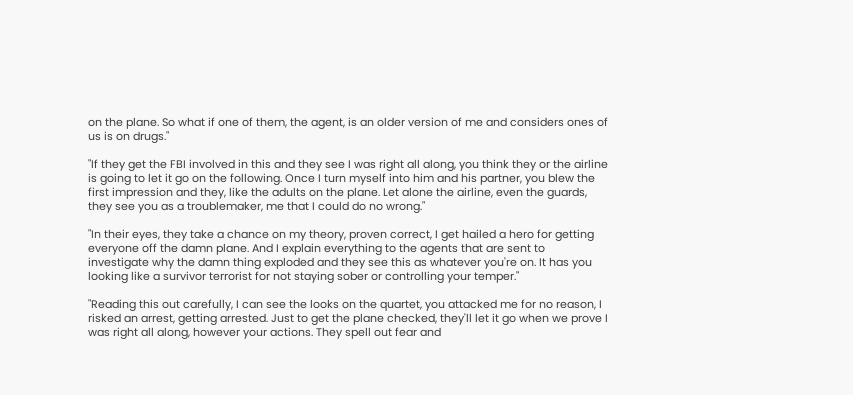on the plane. So what if one of them, the agent, is an older version of me and considers ones of us is on drugs."

"If they get the FBI involved in this and they see I was right all along, you think they or the airline is going to let it go on the following. Once I turn myself into him and his partner, you blew the first impression and they, like the adults on the plane. Let alone the airline, even the guards, they see you as a troublemaker, me that I could do no wrong."

"In their eyes, they take a chance on my theory, proven correct, I get hailed a hero for getting everyone off the damn plane. And I explain everything to the agents that are sent to investigate why the damn thing exploded and they see this as whatever you're on. It has you looking like a survivor terrorist for not staying sober or controlling your temper."

"Reading this out carefully, I can see the looks on the quartet, you attacked me for no reason, I risked an arrest, getting arrested. Just to get the plane checked, they'll let it go when we prove I was right all along, however your actions. They spell out fear and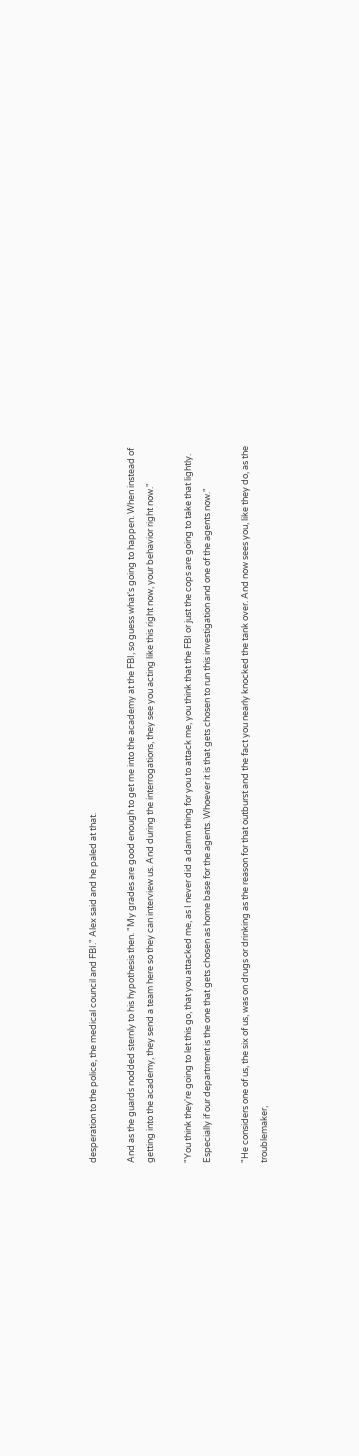desperation to the police, the medical council and FBI." Alex said and he paled at that.

And as the guards nodded sternly to his hypothesis then. "My grades are good enough to get me into the academy at the FBI, so guess what's going to happen. When instead of getting into the academy, they send a team here so they can interview us. And during the interrogations, they see you acting like this right now, your behavior right now."

"You think they're going to let this go, that you attacked me, as I never did a damn thing for you to attack me, you think that the FBI or just the cops are going to take that lightly. Especially if our department is the one that gets chosen as home base for the agents. Whoever it is that gets chosen to run this investigation and one of the agents now."

"He considers one of us, the six of us, was on drugs or drinking as the reason for that outburst and the fact you nearly knocked the tank over. And now sees you, like they do, as the troublemaker,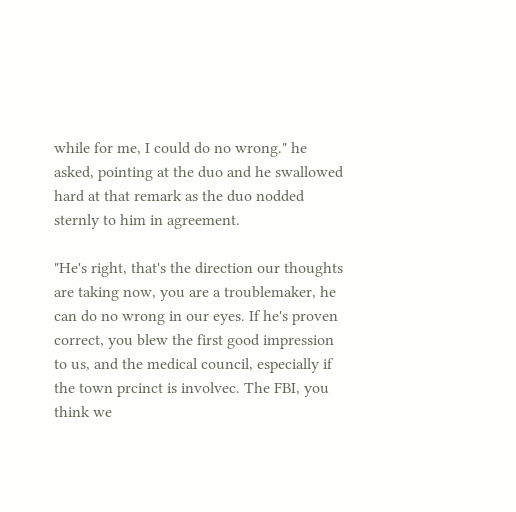while for me, I could do no wrong." he asked, pointing at the duo and he swallowed hard at that remark as the duo nodded sternly to him in agreement.

"He's right, that's the direction our thoughts are taking now, you are a troublemaker, he can do no wrong in our eyes. If he's proven correct, you blew the first good impression to us, and the medical council, especially if the town prcinct is involvec. The FBI, you think we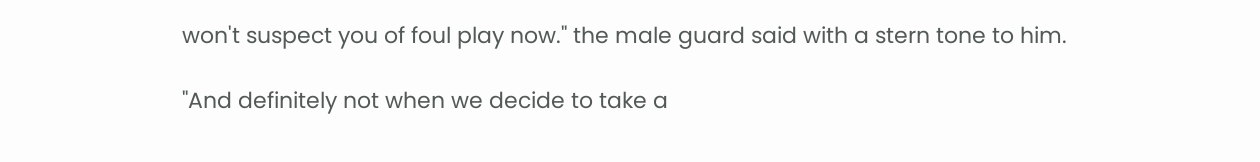won't suspect you of foul play now." the male guard said with a stern tone to him.

"And definitely not when we decide to take a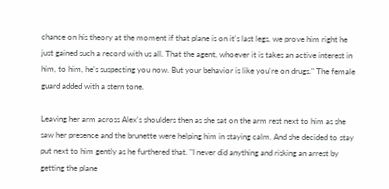chance on his theory at the moment if that plane is on it's last legs, we prove him right he just gained such a record with us all. That the agent, whoever it is takes an active interest in him, to him, he's suspecting you now. But your behavior is like you're on drugs." The female guard added with a stern tone.

Leaving her arm across Alex's shoulders then as she sat on the arm rest next to him as she saw her presence and the brunette were helping him in staying calm. And she decided to stay put next to him gently as he furthered that. "I never did anything and risking an arrest by getting the plane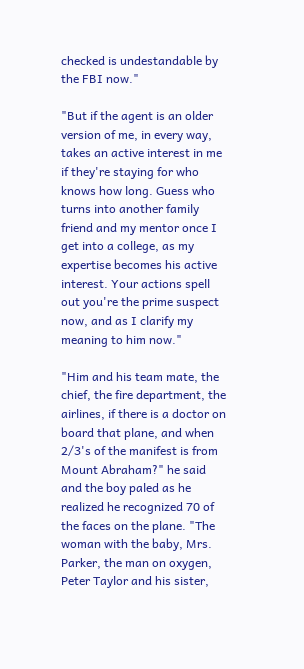checked is undestandable by the FBI now."

"But if the agent is an older version of me, in every way, takes an active interest in me if they're staying for who knows how long. Guess who turns into another family friend and my mentor once I get into a college, as my expertise becomes his active interest. Your actions spell out you're the prime suspect now, and as I clarify my meaning to him now."

"Him and his team mate, the chief, the fire department, the airlines, if there is a doctor on board that plane, and when 2/3's of the manifest is from Mount Abraham?" he said and the boy paled as he realized he recognized 70 of the faces on the plane. "The woman with the baby, Mrs. Parker, the man on oxygen, Peter Taylor and his sister,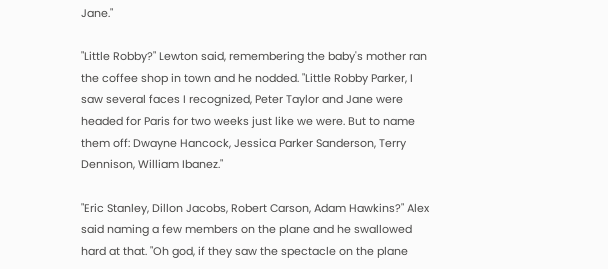Jane."

"Little Robby?" Lewton said, remembering the baby's mother ran the coffee shop in town and he nodded. "Little Robby Parker, I saw several faces I recognized, Peter Taylor and Jane were headed for Paris for two weeks just like we were. But to name them off: Dwayne Hancock, Jessica Parker Sanderson, Terry Dennison, William Ibanez."

"Eric Stanley, Dillon Jacobs, Robert Carson, Adam Hawkins?" Alex said naming a few members on the plane and he swallowed hard at that. "Oh god, if they saw the spectacle on the plane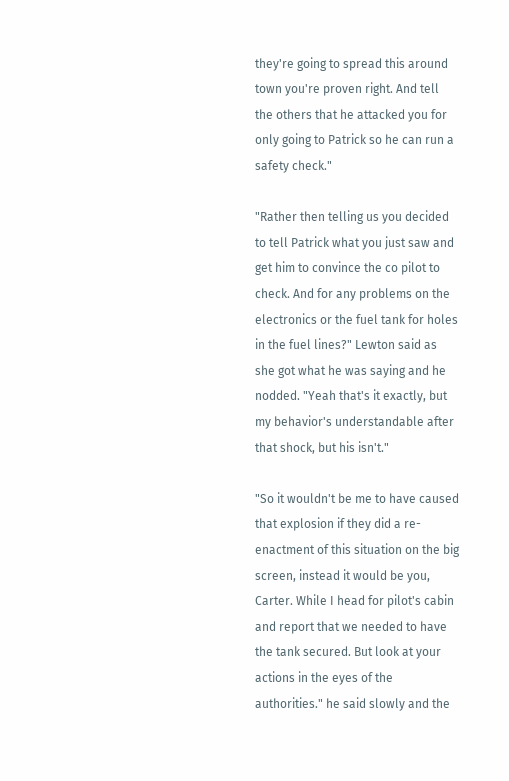they're going to spread this around town you're proven right. And tell the others that he attacked you for only going to Patrick so he can run a safety check."

"Rather then telling us you decided to tell Patrick what you just saw and get him to convince the co pilot to check. And for any problems on the electronics or the fuel tank for holes in the fuel lines?" Lewton said as she got what he was saying and he nodded. "Yeah that's it exactly, but my behavior's understandable after that shock, but his isn't."

"So it wouldn't be me to have caused that explosion if they did a re-enactment of this situation on the big screen, instead it would be you, Carter. While I head for pilot's cabin and report that we needed to have the tank secured. But look at your actions in the eyes of the authorities." he said slowly and the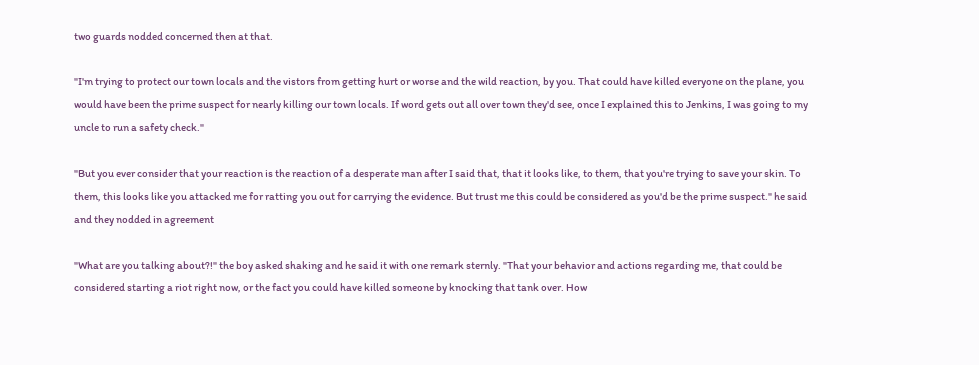two guards nodded concerned then at that.

"I'm trying to protect our town locals and the vistors from getting hurt or worse and the wild reaction, by you. That could have killed everyone on the plane, you would have been the prime suspect for nearly killing our town locals. If word gets out all over town they'd see, once I explained this to Jenkins, I was going to my uncle to run a safety check."

"But you ever consider that your reaction is the reaction of a desperate man after I said that, that it looks like, to them, that you're trying to save your skin. To them, this looks like you attacked me for ratting you out for carrying the evidence. But trust me this could be considered as you'd be the prime suspect." he said and they nodded in agreement

"What are you talking about?!" the boy asked shaking and he said it with one remark sternly. "That your behavior and actions regarding me, that could be considered starting a riot right now, or the fact you could have killed someone by knocking that tank over. How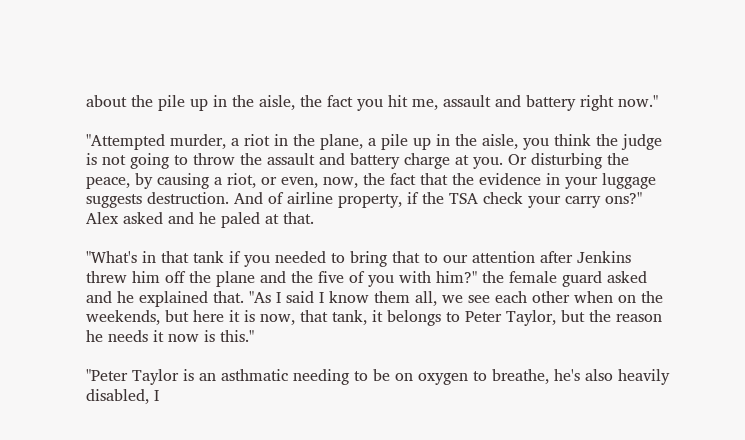about the pile up in the aisle, the fact you hit me, assault and battery right now."

"Attempted murder, a riot in the plane, a pile up in the aisle, you think the judge is not going to throw the assault and battery charge at you. Or disturbing the peace, by causing a riot, or even, now, the fact that the evidence in your luggage suggests destruction. And of airline property, if the TSA check your carry ons?" Alex asked and he paled at that.

"What's in that tank if you needed to bring that to our attention after Jenkins threw him off the plane and the five of you with him?" the female guard asked and he explained that. "As I said I know them all, we see each other when on the weekends, but here it is now, that tank, it belongs to Peter Taylor, but the reason he needs it now is this."

"Peter Taylor is an asthmatic needing to be on oxygen to breathe, he's also heavily disabled, I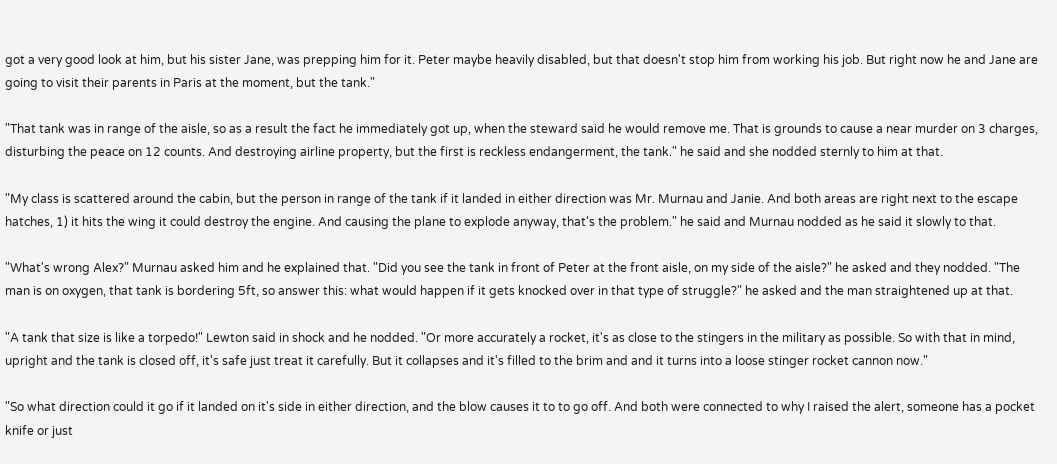got a very good look at him, but his sister Jane, was prepping him for it. Peter maybe heavily disabled, but that doesn't stop him from working his job. But right now he and Jane are going to visit their parents in Paris at the moment, but the tank."

"That tank was in range of the aisle, so as a result the fact he immediately got up, when the steward said he would remove me. That is grounds to cause a near murder on 3 charges, disturbing the peace on 12 counts. And destroying airline property, but the first is reckless endangerment, the tank." he said and she nodded sternly to him at that.

"My class is scattered around the cabin, but the person in range of the tank if it landed in either direction was Mr. Murnau and Janie. And both areas are right next to the escape hatches, 1) it hits the wing it could destroy the engine. And causing the plane to explode anyway, that's the problem." he said and Murnau nodded as he said it slowly to that.

"What's wrong Alex?" Murnau asked him and he explained that. "Did you see the tank in front of Peter at the front aisle, on my side of the aisle?" he asked and they nodded. "The man is on oxygen, that tank is bordering 5ft, so answer this: what would happen if it gets knocked over in that type of struggle?" he asked and the man straightened up at that.

"A tank that size is like a torpedo!" Lewton said in shock and he nodded. "Or more accurately a rocket, it's as close to the stingers in the military as possible. So with that in mind, upright and the tank is closed off, it's safe just treat it carefully. But it collapses and it's filled to the brim and and it turns into a loose stinger rocket cannon now."

"So what direction could it go if it landed on it's side in either direction, and the blow causes it to to go off. And both were connected to why I raised the alert, someone has a pocket knife or just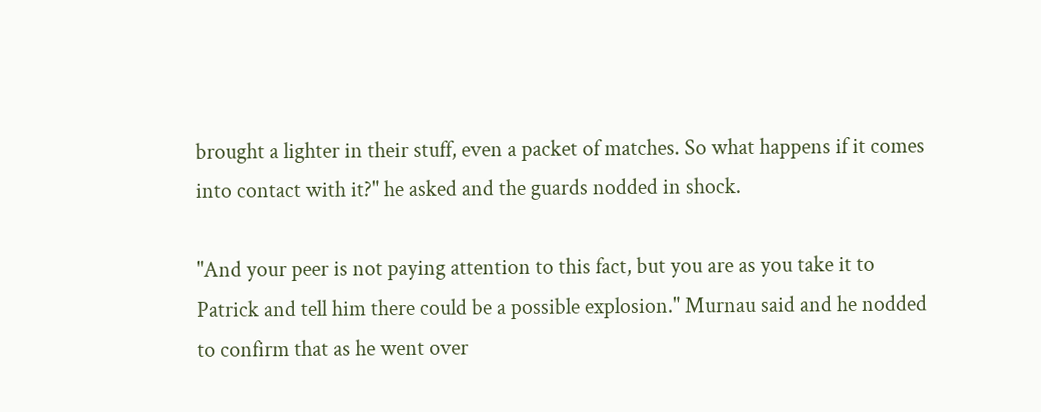brought a lighter in their stuff, even a packet of matches. So what happens if it comes into contact with it?" he asked and the guards nodded in shock.

"And your peer is not paying attention to this fact, but you are as you take it to Patrick and tell him there could be a possible explosion." Murnau said and he nodded to confirm that as he went over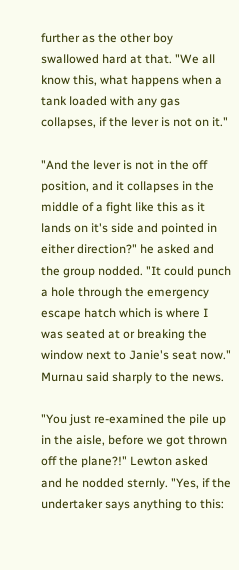further as the other boy swallowed hard at that. "We all know this, what happens when a tank loaded with any gas collapses, if the lever is not on it."

"And the lever is not in the off position, and it collapses in the middle of a fight like this as it lands on it's side and pointed in either direction?" he asked and the group nodded. "It could punch a hole through the emergency escape hatch which is where I was seated at or breaking the window next to Janie's seat now." Murnau said sharply to the news.

"You just re-examined the pile up in the aisle, before we got thrown off the plane?!" Lewton asked and he nodded sternly. "Yes, if the undertaker says anything to this: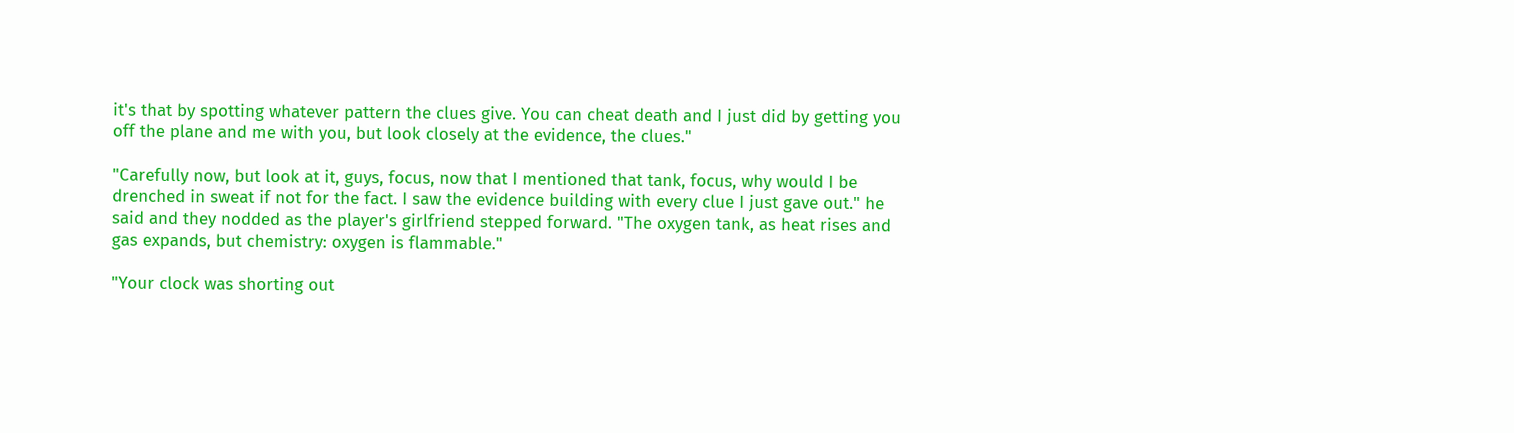it's that by spotting whatever pattern the clues give. You can cheat death and I just did by getting you off the plane and me with you, but look closely at the evidence, the clues."

"Carefully now, but look at it, guys, focus, now that I mentioned that tank, focus, why would I be drenched in sweat if not for the fact. I saw the evidence building with every clue I just gave out." he said and they nodded as the player's girlfriend stepped forward. "The oxygen tank, as heat rises and gas expands, but chemistry: oxygen is flammable."

"Your clock was shorting out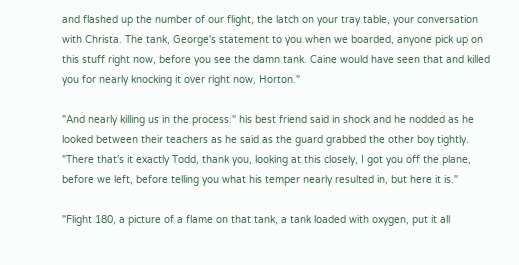and flashed up the number of our flight, the latch on your tray table, your conversation with Christa. The tank, George's statement to you when we boarded, anyone pick up on this stuff right now, before you see the damn tank. Caine would have seen that and killed you for nearly knocking it over right now, Horton."

"And nearly killing us in the process." his best friend said in shock and he nodded as he looked between their teachers as he said as the guard grabbed the other boy tightly. "There that's it exactly Todd, thank you, looking at this closely, I got you off the plane, before we left, before telling you what his temper nearly resulted in, but here it is."

"Flight 180, a picture of a flame on that tank, a tank loaded with oxygen, put it all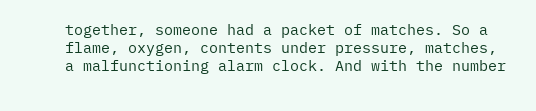together, someone had a packet of matches. So a flame, oxygen, contents under pressure, matches, a malfunctioning alarm clock. And with the number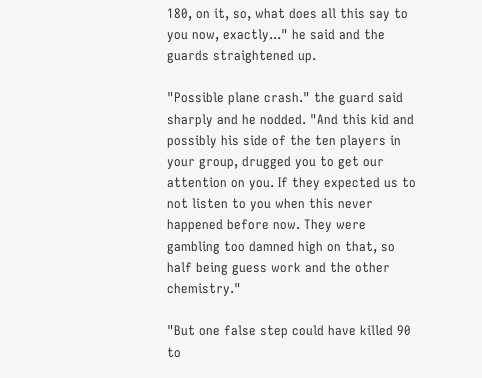180, on it, so, what does all this say to you now, exactly..." he said and the guards straightened up.

"Possible plane crash." the guard said sharply and he nodded. "And this kid and possibly his side of the ten players in your group, drugged you to get our attention on you. If they expected us to not listen to you when this never happened before now. They were gambling too damned high on that, so half being guess work and the other chemistry."

"But one false step could have killed 90 to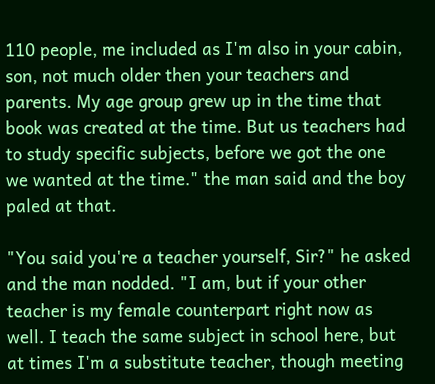110 people, me included as I'm also in your cabin, son, not much older then your teachers and parents. My age group grew up in the time that book was created at the time. But us teachers had to study specific subjects, before we got the one we wanted at the time." the man said and the boy paled at that.

"You said you're a teacher yourself, Sir?" he asked and the man nodded. "I am, but if your other teacher is my female counterpart right now as well. I teach the same subject in school here, but at times I'm a substitute teacher, though meeting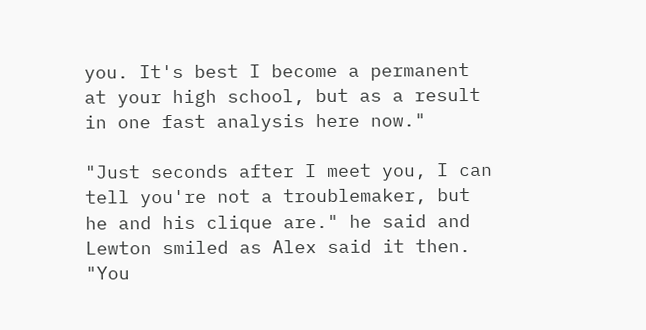you. It's best I become a permanent at your high school, but as a result in one fast analysis here now."

"Just seconds after I meet you, I can tell you're not a troublemaker, but he and his clique are." he said and Lewton smiled as Alex said it then. "You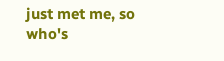just met me, so who's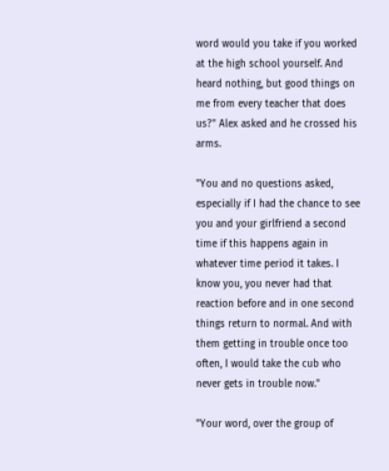word would you take if you worked at the high school yourself. And heard nothing, but good things on me from every teacher that does us?" Alex asked and he crossed his arms.

"You and no questions asked, especially if I had the chance to see you and your girlfriend a second time if this happens again in whatever time period it takes. I know you, you never had that reaction before and in one second things return to normal. And with them getting in trouble once too often, I would take the cub who never gets in trouble now."

"Your word, over the group of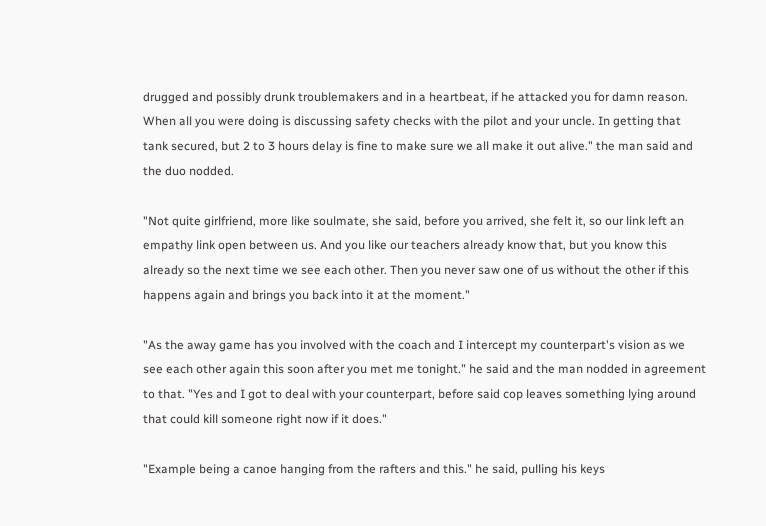drugged and possibly drunk troublemakers and in a heartbeat, if he attacked you for damn reason. When all you were doing is discussing safety checks with the pilot and your uncle. In getting that tank secured, but 2 to 3 hours delay is fine to make sure we all make it out alive." the man said and the duo nodded.

"Not quite girlfriend, more like soulmate, she said, before you arrived, she felt it, so our link left an empathy link open between us. And you like our teachers already know that, but you know this already so the next time we see each other. Then you never saw one of us without the other if this happens again and brings you back into it at the moment."

"As the away game has you involved with the coach and I intercept my counterpart's vision as we see each other again this soon after you met me tonight." he said and the man nodded in agreement to that. "Yes and I got to deal with your counterpart, before said cop leaves something lying around that could kill someone right now if it does."

"Example being a canoe hanging from the rafters and this." he said, pulling his keys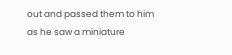out and passed them to him as he saw a miniature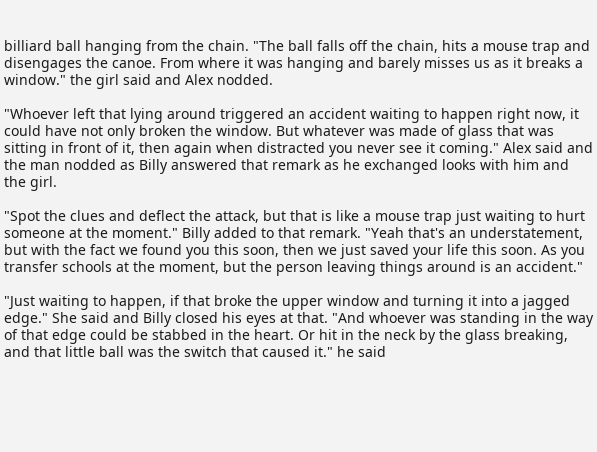billiard ball hanging from the chain. "The ball falls off the chain, hits a mouse trap and disengages the canoe. From where it was hanging and barely misses us as it breaks a window." the girl said and Alex nodded.

"Whoever left that lying around triggered an accident waiting to happen right now, it could have not only broken the window. But whatever was made of glass that was sitting in front of it, then again when distracted you never see it coming." Alex said and the man nodded as Billy answered that remark as he exchanged looks with him and the girl.

"Spot the clues and deflect the attack, but that is like a mouse trap just waiting to hurt someone at the moment." Billy added to that remark. "Yeah that's an understatement, but with the fact we found you this soon, then we just saved your life this soon. As you transfer schools at the moment, but the person leaving things around is an accident."

"Just waiting to happen, if that broke the upper window and turning it into a jagged edge." She said and Billy closed his eyes at that. "And whoever was standing in the way of that edge could be stabbed in the heart. Or hit in the neck by the glass breaking, and that little ball was the switch that caused it." he said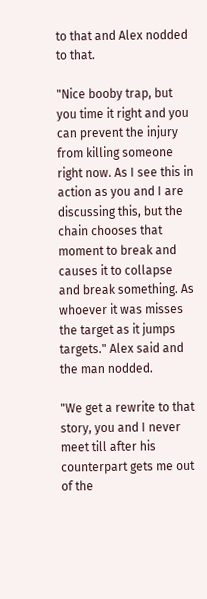to that and Alex nodded to that.

"Nice booby trap, but you time it right and you can prevent the injury from killing someone right now. As I see this in action as you and I are discussing this, but the chain chooses that moment to break and causes it to collapse and break something. As whoever it was misses the target as it jumps targets." Alex said and the man nodded.

"We get a rewrite to that story, you and I never meet till after his counterpart gets me out of the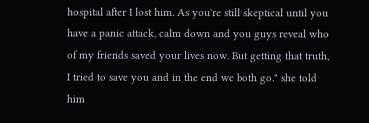hospital after I lost him. As you're still skeptical until you have a panic attack, calm down and you guys reveal who of my friends saved your lives now. But getting that truth, I tried to save you and in the end we both go." she told him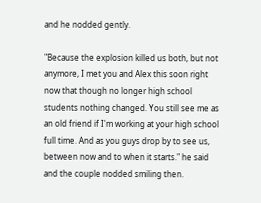and he nodded gently.

"Because the explosion killed us both, but not anymore, I met you and Alex this soon right now that though no longer high school students nothing changed. You still see me as an old friend if I'm working at your high school full time. And as you guys drop by to see us, between now and to when it starts." he said and the couple nodded smiling then.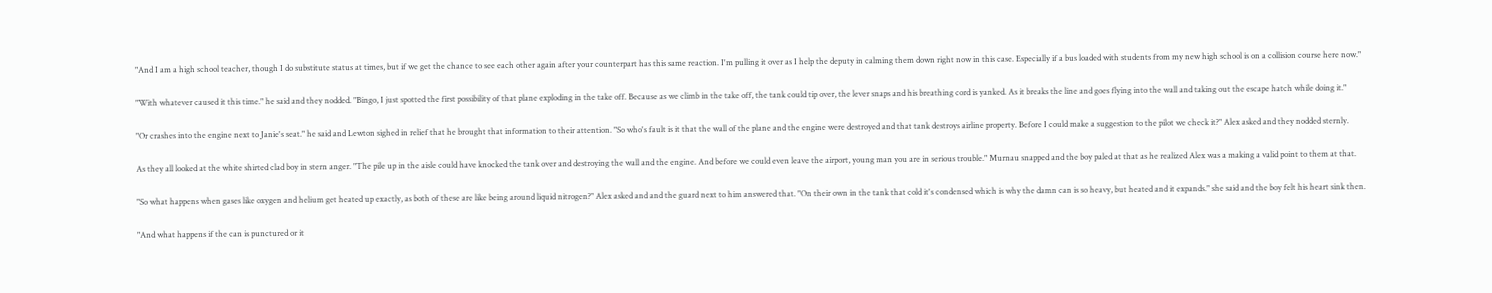"And I am a high school teacher, though I do substitute status at times, but if we get the chance to see each other again after your counterpart has this same reaction. I'm pulling it over as I help the deputy in calming them down right now in this case. Especially if a bus loaded with students from my new high school is on a collision course here now."

"With whatever caused it this time." he said and they nodded. "Bingo, I just spotted the first possibility of that plane exploding in the take off. Because as we climb in the take off, the tank could tip over, the lever snaps and his breathing cord is yanked. As it breaks the line and goes flying into the wall and taking out the escape hatch while doing it."

"Or crashes into the engine next to Janie's seat." he said and Lewton sighed in relief that he brought that information to their attention. "So who's fault is it that the wall of the plane and the engine were destroyed and that tank destroys airline property. Before I could make a suggestion to the pilot we check it?" Alex asked and they nodded sternly.

As they all looked at the white shirted clad boy in stern anger. "The pile up in the aisle could have knocked the tank over and destroying the wall and the engine. And before we could even leave the airport, young man you are in serious trouble." Murnau snapped and the boy paled at that as he realized Alex was a making a valid point to them at that.

"So what happens when gases like oxygen and helium get heated up exactly, as both of these are like being around liquid nitrogen?" Alex asked and and the guard next to him answered that. "On their own in the tank that cold it's condensed which is why the damn can is so heavy, but heated and it expands." she said and the boy felt his heart sink then.

"And what happens if the can is punctured or it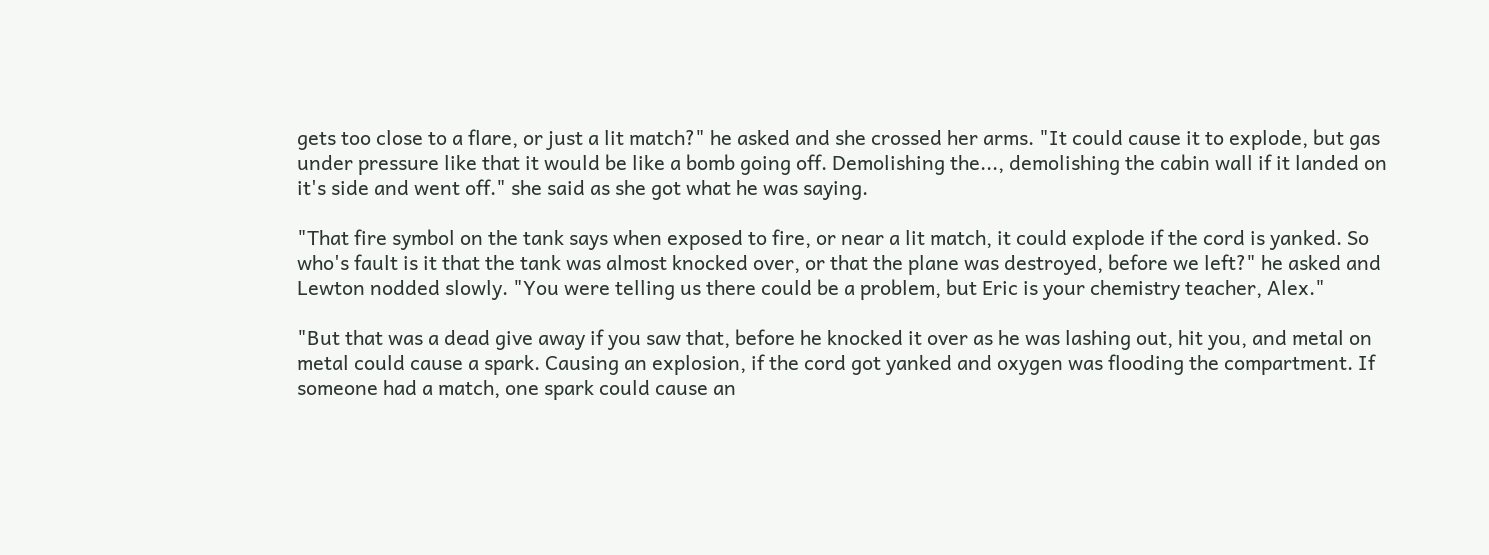gets too close to a flare, or just a lit match?" he asked and she crossed her arms. "It could cause it to explode, but gas under pressure like that it would be like a bomb going off. Demolishing the..., demolishing the cabin wall if it landed on it's side and went off." she said as she got what he was saying.

"That fire symbol on the tank says when exposed to fire, or near a lit match, it could explode if the cord is yanked. So who's fault is it that the tank was almost knocked over, or that the plane was destroyed, before we left?" he asked and Lewton nodded slowly. "You were telling us there could be a problem, but Eric is your chemistry teacher, Alex."

"But that was a dead give away if you saw that, before he knocked it over as he was lashing out, hit you, and metal on metal could cause a spark. Causing an explosion, if the cord got yanked and oxygen was flooding the compartment. If someone had a match, one spark could cause an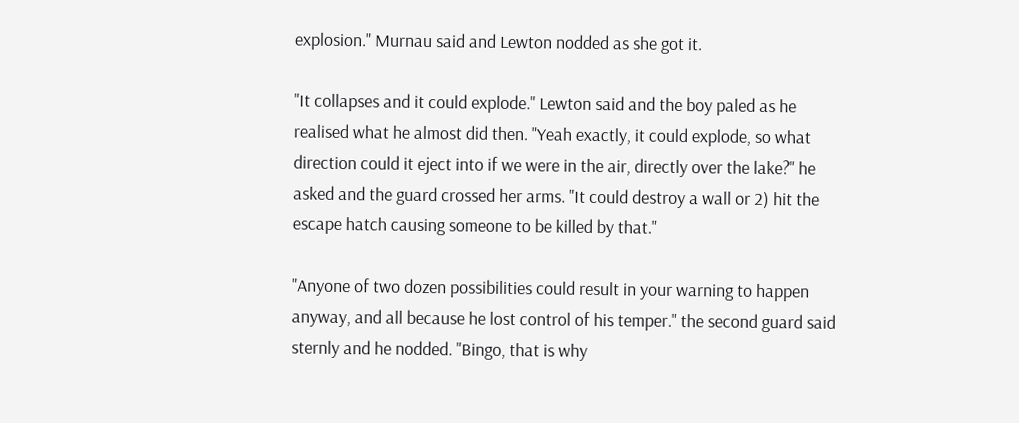explosion." Murnau said and Lewton nodded as she got it.

"It collapses and it could explode." Lewton said and the boy paled as he realised what he almost did then. "Yeah exactly, it could explode, so what direction could it eject into if we were in the air, directly over the lake?" he asked and the guard crossed her arms. "It could destroy a wall or 2) hit the escape hatch causing someone to be killed by that."

"Anyone of two dozen possibilities could result in your warning to happen anyway, and all because he lost control of his temper." the second guard said sternly and he nodded. "Bingo, that is why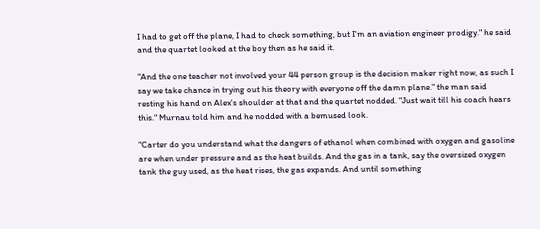I had to get off the plane, I had to check something, but I'm an aviation engineer prodigy." he said and the quartet looked at the boy then as he said it.

"And the one teacher not involved your 44 person group is the decision maker right now, as such I say we take chance in trying out his theory with everyone off the damn plane." the man said resting his hand on Alex's shoulder at that and the quartet nodded. "Just wait till his coach hears this." Murnau told him and he nodded with a bemused look.

"Carter do you understand what the dangers of ethanol when combined with oxygen and gasoline are when under pressure and as the heat builds. And the gas in a tank, say the oversized oxygen tank the guy used, as the heat rises, the gas expands. And until something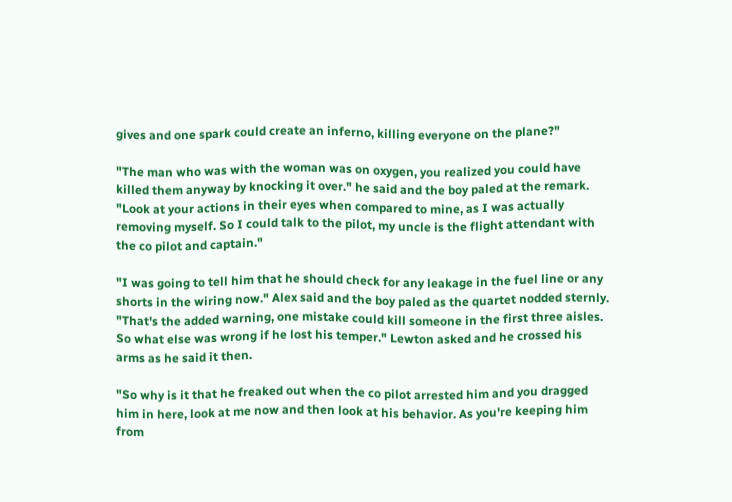gives and one spark could create an inferno, killing everyone on the plane?"

"The man who was with the woman was on oxygen, you realized you could have killed them anyway by knocking it over." he said and the boy paled at the remark. "Look at your actions in their eyes when compared to mine, as I was actually removing myself. So I could talk to the pilot, my uncle is the flight attendant with the co pilot and captain."

"I was going to tell him that he should check for any leakage in the fuel line or any shorts in the wiring now." Alex said and the boy paled as the quartet nodded sternly. "That's the added warning, one mistake could kill someone in the first three aisles. So what else was wrong if he lost his temper." Lewton asked and he crossed his arms as he said it then.

"So why is it that he freaked out when the co pilot arrested him and you dragged him in here, look at me now and then look at his behavior. As you're keeping him from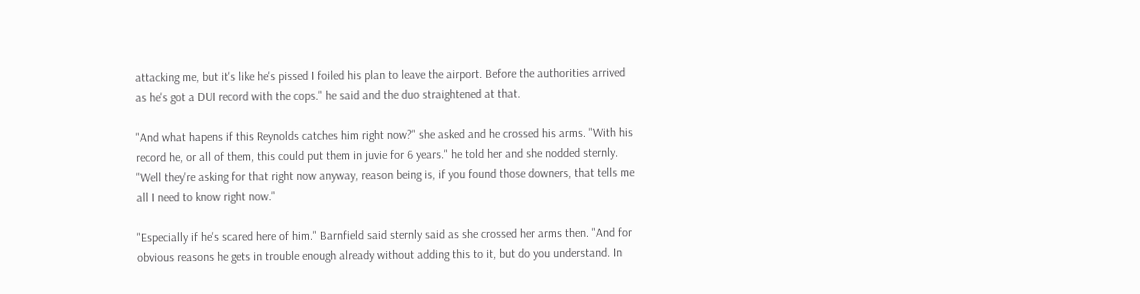attacking me, but it's like he's pissed I foiled his plan to leave the airport. Before the authorities arrived as he's got a DUI record with the cops." he said and the duo straightened at that.

"And what hapens if this Reynolds catches him right now?" she asked and he crossed his arms. "With his record he, or all of them, this could put them in juvie for 6 years." he told her and she nodded sternly. "Well they're asking for that right now anyway, reason being is, if you found those downers, that tells me all I need to know right now."

"Especially if he's scared here of him." Barnfield said sternly said as she crossed her arms then. "And for obvious reasons he gets in trouble enough already without adding this to it, but do you understand. In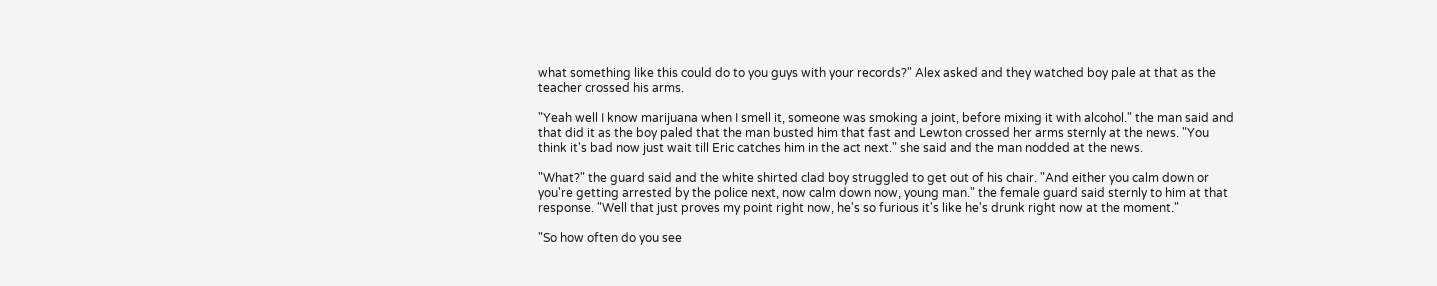what something like this could do to you guys with your records?" Alex asked and they watched boy pale at that as the teacher crossed his arms.

"Yeah well I know marijuana when I smell it, someone was smoking a joint, before mixing it with alcohol." the man said and that did it as the boy paled that the man busted him that fast and Lewton crossed her arms sternly at the news. "You think it's bad now just wait till Eric catches him in the act next." she said and the man nodded at the news.

"What?" the guard said and the white shirted clad boy struggled to get out of his chair. "And either you calm down or you're getting arrested by the police next, now calm down now, young man." the female guard said sternly to him at that response. "Well that just proves my point right now, he's so furious it's like he's drunk right now at the moment."

"So how often do you see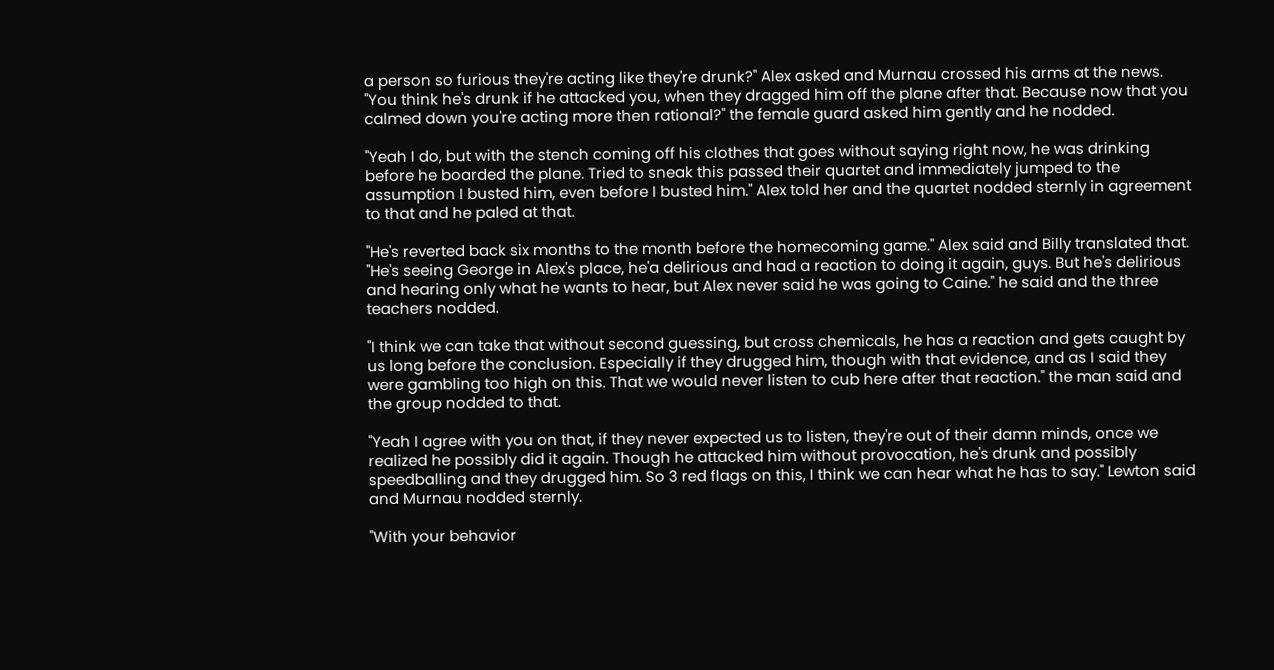a person so furious they're acting like they're drunk?" Alex asked and Murnau crossed his arms at the news. "You think he's drunk if he attacked you, when they dragged him off the plane after that. Because now that you calmed down you're acting more then rational?" the female guard asked him gently and he nodded.

"Yeah I do, but with the stench coming off his clothes that goes without saying right now, he was drinking before he boarded the plane. Tried to sneak this passed their quartet and immediately jumped to the assumption I busted him, even before I busted him." Alex told her and the quartet nodded sternly in agreement to that and he paled at that.

"He's reverted back six months to the month before the homecoming game." Alex said and Billy translated that. "He's seeing George in Alex's place, he'a delirious and had a reaction to doing it again, guys. But he's delirious and hearing only what he wants to hear, but Alex never said he was going to Caine." he said and the three teachers nodded.

"I think we can take that without second guessing, but cross chemicals, he has a reaction and gets caught by us long before the conclusion. Especially if they drugged him, though with that evidence, and as I said they were gambling too high on this. That we would never listen to cub here after that reaction." the man said and the group nodded to that.

"Yeah I agree with you on that, if they never expected us to listen, they're out of their damn minds, once we realized he possibly did it again. Though he attacked him without provocation, he's drunk and possibly speedballing and they drugged him. So 3 red flags on this, I think we can hear what he has to say." Lewton said and Murnau nodded sternly.

"With your behavior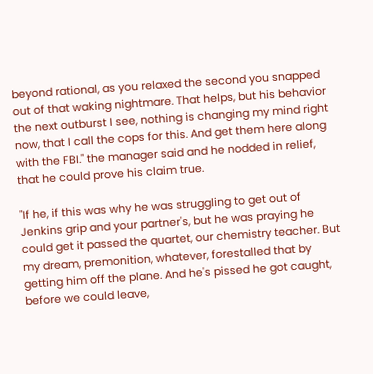beyond rational, as you relaxed the second you snapped out of that waking nightmare. That helps, but his behavior the next outburst I see, nothing is changing my mind right now, that I call the cops for this. And get them here along with the FBI." the manager said and he nodded in relief, that he could prove his claim true.

"If he, if this was why he was struggling to get out of Jenkins grip and your partner's, but he was praying he could get it passed the quartet, our chemistry teacher. But my dream, premonition, whatever, forestalled that by getting him off the plane. And he's pissed he got caught, before we could leave,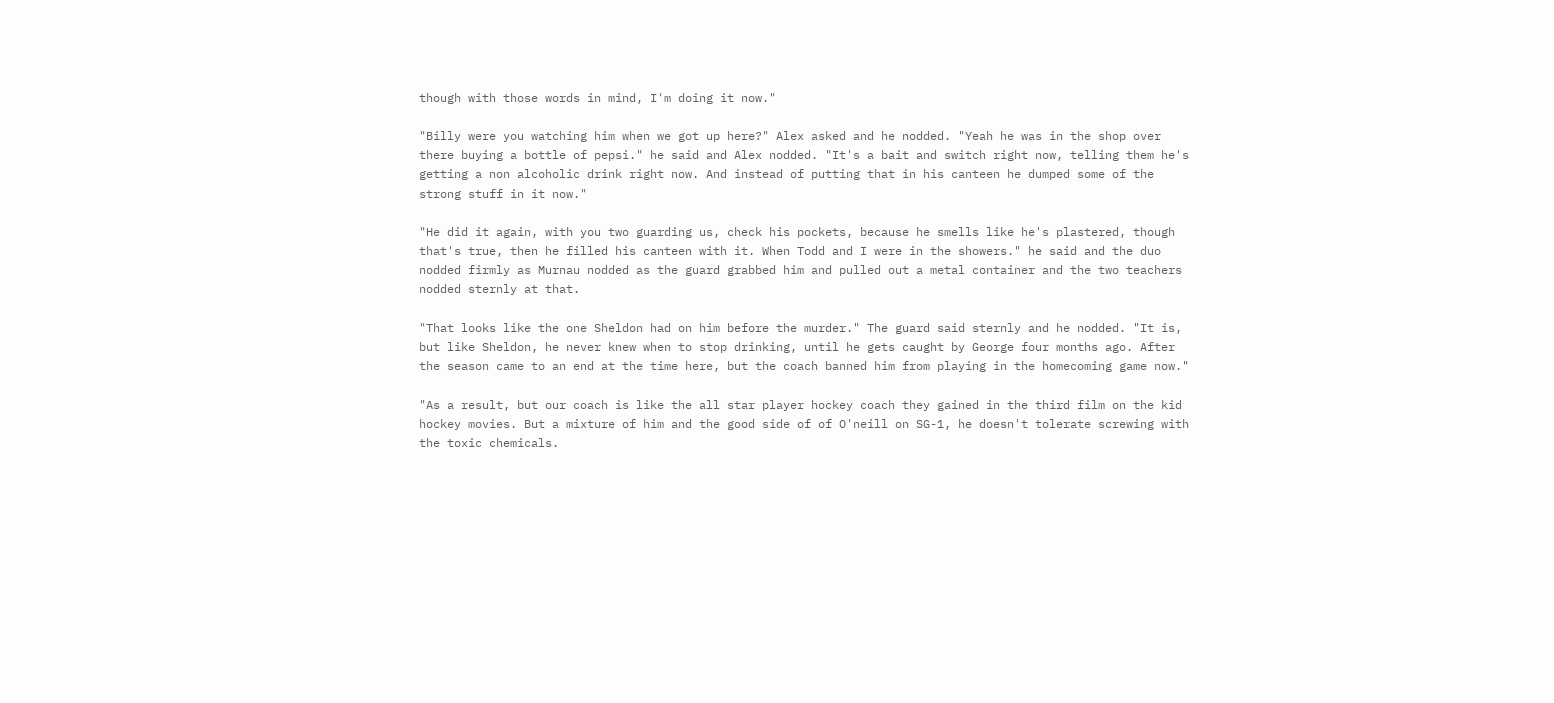though with those words in mind, I'm doing it now."

"Billy were you watching him when we got up here?" Alex asked and he nodded. "Yeah he was in the shop over there buying a bottle of pepsi." he said and Alex nodded. "It's a bait and switch right now, telling them he's getting a non alcoholic drink right now. And instead of putting that in his canteen he dumped some of the strong stuff in it now."

"He did it again, with you two guarding us, check his pockets, because he smells like he's plastered, though that's true, then he filled his canteen with it. When Todd and I were in the showers." he said and the duo nodded firmly as Murnau nodded as the guard grabbed him and pulled out a metal container and the two teachers nodded sternly at that.

"That looks like the one Sheldon had on him before the murder." The guard said sternly and he nodded. "It is, but like Sheldon, he never knew when to stop drinking, until he gets caught by George four months ago. After the season came to an end at the time here, but the coach banned him from playing in the homecoming game now."

"As a result, but our coach is like the all star player hockey coach they gained in the third film on the kid hockey movies. But a mixture of him and the good side of of O'neill on SG-1, he doesn't tolerate screwing with the toxic chemicals.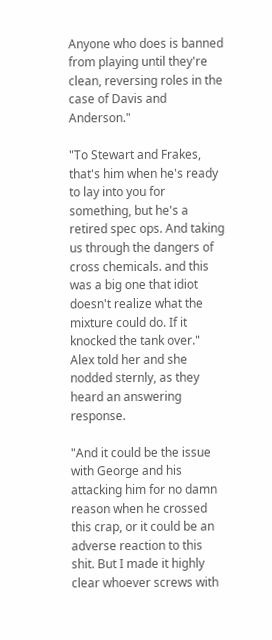Anyone who does is banned from playing until they're clean, reversing roles in the case of Davis and Anderson."

"To Stewart and Frakes, that's him when he's ready to lay into you for something, but he's a retired spec ops. And taking us through the dangers of cross chemicals. and this was a big one that idiot doesn't realize what the mixture could do. If it knocked the tank over." Alex told her and she nodded sternly, as they heard an answering response.

"And it could be the issue with George and his attacking him for no damn reason when he crossed this crap, or it could be an adverse reaction to this shit. But I made it highly clear whoever screws with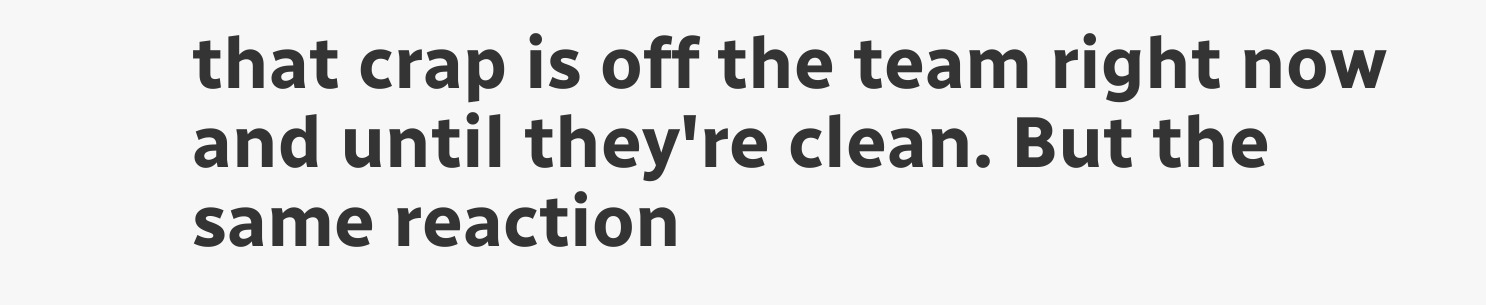that crap is off the team right now and until they're clean. But the same reaction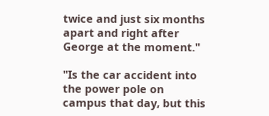twice and just six months apart and right after George at the moment."

"Is the car accident into the power pole on campus that day, but this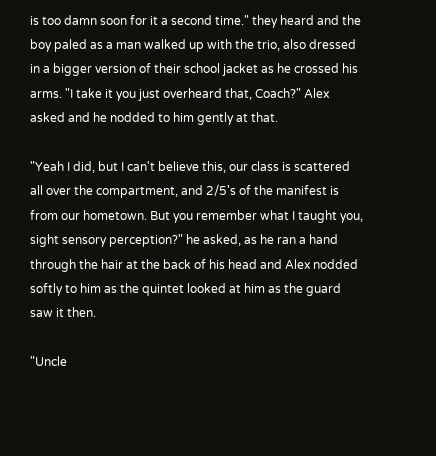is too damn soon for it a second time." they heard and the boy paled as a man walked up with the trio, also dressed in a bigger version of their school jacket as he crossed his arms. "I take it you just overheard that, Coach?" Alex asked and he nodded to him gently at that.

"Yeah I did, but I can't believe this, our class is scattered all over the compartment, and 2/5's of the manifest is from our hometown. But you remember what I taught you, sight sensory perception?" he asked, as he ran a hand through the hair at the back of his head and Alex nodded softly to him as the quintet looked at him as the guard saw it then.

"Uncle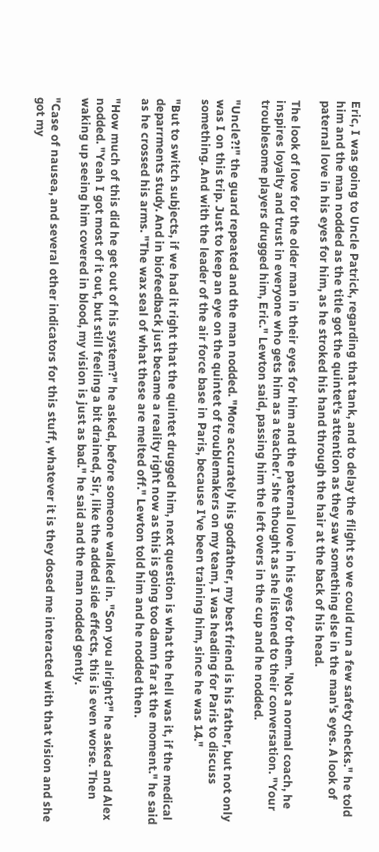Eric, I was going to Uncle Patrick, regarding that tank, and to delay the flight so we could run a few safety checks." he told him and the man nodded as the title got the quintet's attention as they saw something else in the man's eyes. A look of paternal love in his eyes for him, as he stroked his hand through the hair at the back of his head.

The look of love for the older man in their eyes for him and the paternal love in his eyes for them. 'Not a normal coach, he inspires loyalty and trust in everyone who gets him as a teacher.' she thought as she listened to their conversation. "Your troublesome players drugged him, Eric." Lewton said, passing him the left overs in the cup and he nodded.

"Uncle?!" the guard repeated and the man nodded. "More accurately his godfather, my best friend is his father, but not only was I on this trip. Just to keep an eye on the quintet of troublemakers on my team, I was heading for Paris to discuss something. And with the leader of the air force base in Paris, because I've been training him, since he was 14."

"But to switch subjects, if we had it right that the quintet drugged him, next question is what the hell was it, if the medical deparrments study. And in biofeedback just became a reality right now as this is going too damn far at the moment." he said as he crossed his arms. "The wax seal of what these are melted off." Lewton told him and he nodded then.

"How much of this did he get out of his system?" he asked, before someone walked in. "Son you alright?" he asked and Alex nodded. "Yeah I got most of it out, but still feeling a bit drained, Sir, like the added side effects, this is even worse. Then waking up seeing him covered in blood, my vision is just as bad." he said and the man nodded gently.

"Case of nausea, and several other indicators for this stuff, whatever it is they dosed me interacted with that vision and she got my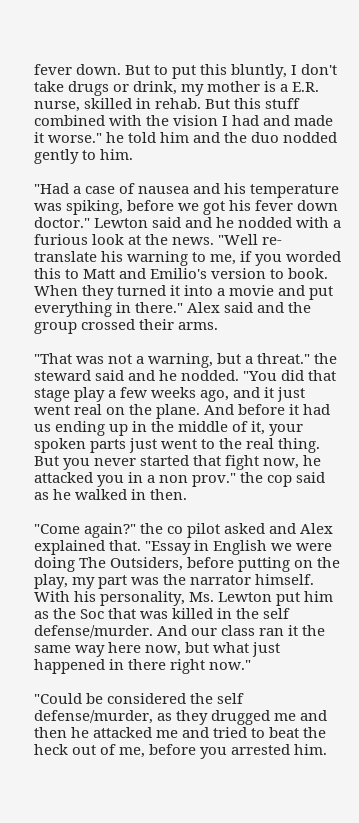fever down. But to put this bluntly, I don't take drugs or drink, my mother is a E.R. nurse, skilled in rehab. But this stuff combined with the vision I had and made it worse." he told him and the duo nodded gently to him.

"Had a case of nausea and his temperature was spiking, before we got his fever down doctor." Lewton said and he nodded with a furious look at the news. "Well re-translate his warning to me, if you worded this to Matt and Emilio's version to book. When they turned it into a movie and put everything in there." Alex said and the group crossed their arms.

"That was not a warning, but a threat." the steward said and he nodded. "You did that stage play a few weeks ago, and it just went real on the plane. And before it had us ending up in the middle of it, your spoken parts just went to the real thing. But you never started that fight now, he attacked you in a non prov." the cop said as he walked in then.

"Come again?" the co pilot asked and Alex explained that. "Essay in English we were doing The Outsiders, before putting on the play, my part was the narrator himself. With his personality, Ms. Lewton put him as the Soc that was killed in the self defense/murder. And our class ran it the same way here now, but what just happened in there right now."

"Could be considered the self defense/murder, as they drugged me and then he attacked me and tried to beat the heck out of me, before you arrested him.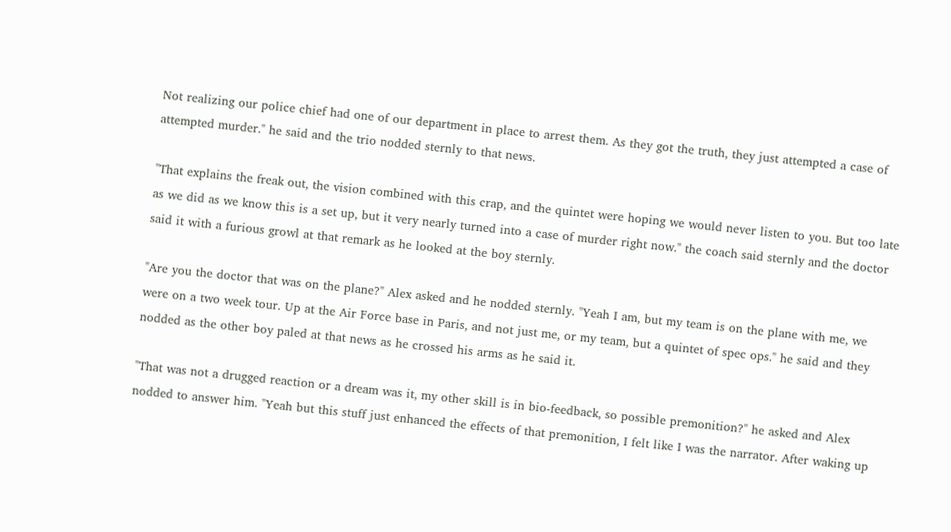Not realizing our police chief had one of our department in place to arrest them. As they got the truth, they just attempted a case of attempted murder." he said and the trio nodded sternly to that news.

"That explains the freak out, the vision combined with this crap, and the quintet were hoping we would never listen to you. But too late as we did as we know this is a set up, but it very nearly turned into a case of murder right now." the coach said sternly and the doctor said it with a furious growl at that remark as he looked at the boy sternly.

"Are you the doctor that was on the plane?" Alex asked and he nodded sternly. "Yeah I am, but my team is on the plane with me, we were on a two week tour. Up at the Air Force base in Paris, and not just me, or my team, but a quintet of spec ops." he said and they nodded as the other boy paled at that news as he crossed his arms as he said it.

"That was not a drugged reaction or a dream was it, my other skill is in bio-feedback, so possible premonition?" he asked and Alex nodded to answer him. "Yeah but this stuff just enhanced the effects of that premonition, I felt like I was the narrator. After waking up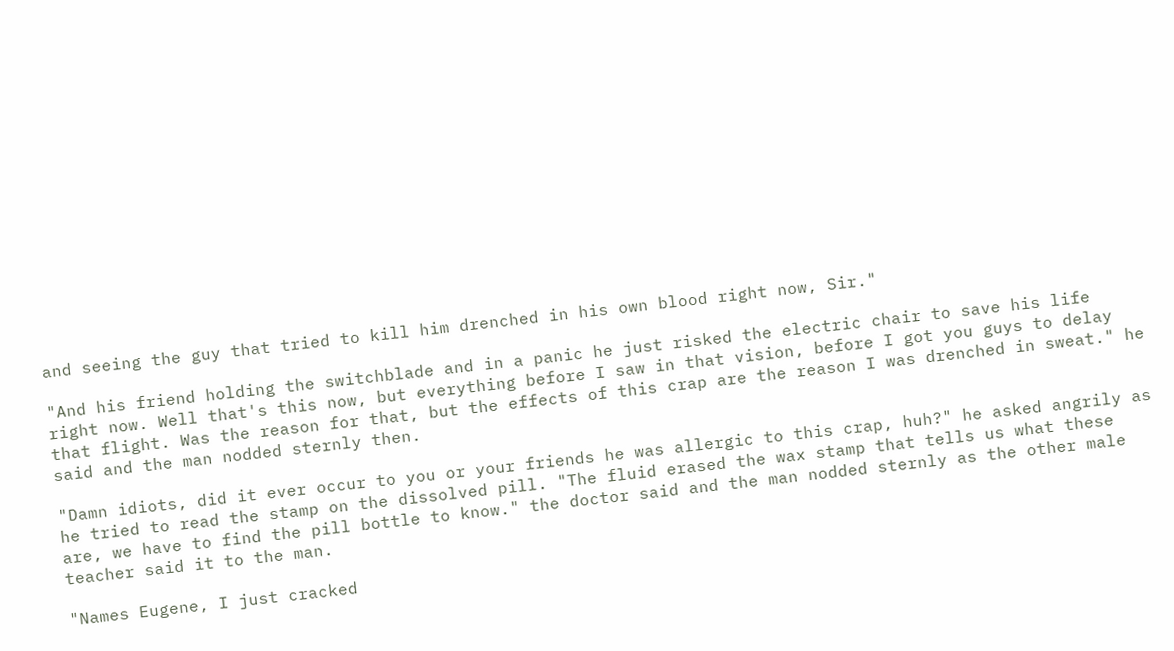and seeing the guy that tried to kill him drenched in his own blood right now, Sir."

"And his friend holding the switchblade and in a panic he just risked the electric chair to save his life right now. Well that's this now, but everything before I saw in that vision, before I got you guys to delay that flight. Was the reason for that, but the effects of this crap are the reason I was drenched in sweat." he said and the man nodded sternly then.

"Damn idiots, did it ever occur to you or your friends he was allergic to this crap, huh?" he asked angrily as he tried to read the stamp on the dissolved pill. "The fluid erased the wax stamp that tells us what these are, we have to find the pill bottle to know." the doctor said and the man nodded sternly as the other male teacher said it to the man.

"Names Eugene, I just cracked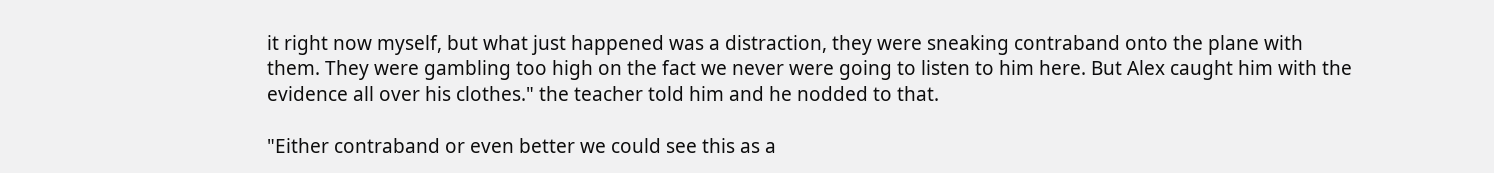it right now myself, but what just happened was a distraction, they were sneaking contraband onto the plane with them. They were gambling too high on the fact we never were going to listen to him here. But Alex caught him with the evidence all over his clothes." the teacher told him and he nodded to that.

"Either contraband or even better we could see this as a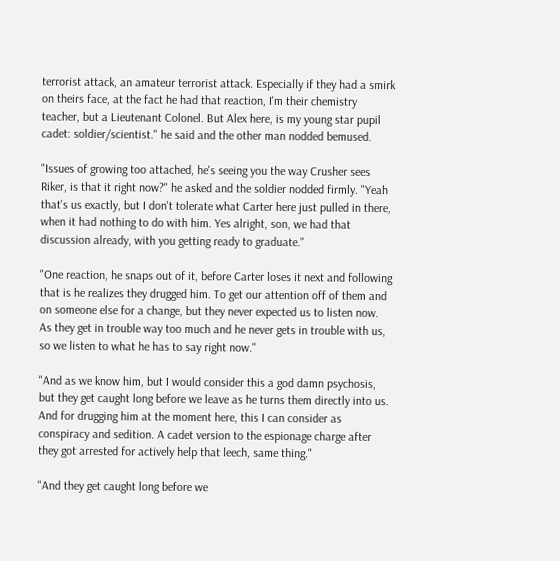terrorist attack, an amateur terrorist attack. Especially if they had a smirk on theirs face, at the fact he had that reaction, I'm their chemistry teacher, but a Lieutenant Colonel. But Alex here, is my young star pupil cadet: soldier/scientist." he said and the other man nodded bemused.

"Issues of growing too attached, he's seeing you the way Crusher sees Riker, is that it right now?" he asked and the soldier nodded firmly. "Yeah that's us exactly, but I don't tolerate what Carter here just pulled in there, when it had nothing to do with him. Yes alright, son, we had that discussion already, with you getting ready to graduate."

"One reaction, he snaps out of it, before Carter loses it next and following that is he realizes they drugged him. To get our attention off of them and on someone else for a change, but they never expected us to listen now. As they get in trouble way too much and he never gets in trouble with us, so we listen to what he has to say right now."

"And as we know him, but I would consider this a god damn psychosis, but they get caught long before we leave as he turns them directly into us. And for drugging him at the moment here, this I can consider as conspiracy and sedition. A cadet version to the espionage charge after they got arrested for actively help that leech, same thing."

"And they get caught long before we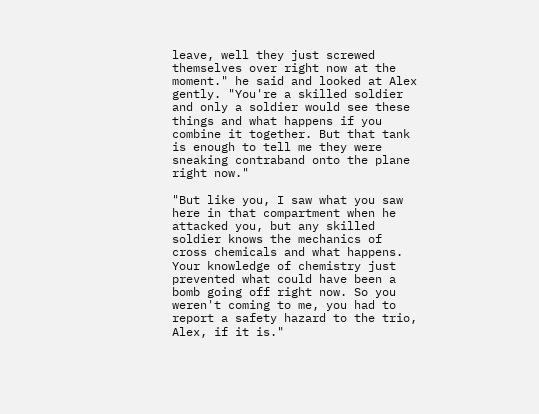leave, well they just screwed themselves over right now at the moment." he said and looked at Alex gently. "You're a skilled soldier and only a soldier would see these things and what happens if you combine it together. But that tank is enough to tell me they were sneaking contraband onto the plane right now."

"But like you, I saw what you saw here in that compartment when he attacked you, but any skilled soldier knows the mechanics of cross chemicals and what happens. Your knowledge of chemistry just prevented what could have been a bomb going off right now. So you weren't coming to me, you had to report a safety hazard to the trio, Alex, if it is."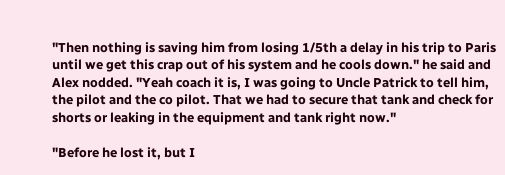"Then nothing is saving him from losing 1/5th a delay in his trip to Paris until we get this crap out of his system and he cools down." he said and Alex nodded. "Yeah coach it is, I was going to Uncle Patrick to tell him, the pilot and the co pilot. That we had to secure that tank and check for shorts or leaking in the equipment and tank right now."

"Before he lost it, but I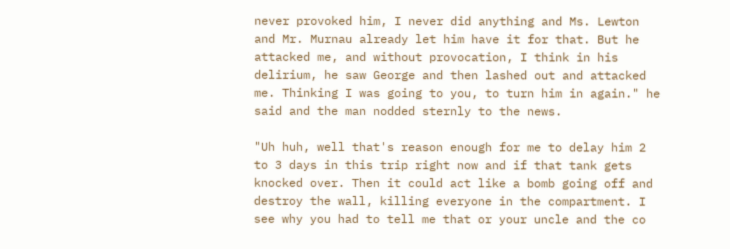never provoked him, I never did anything and Ms. Lewton and Mr. Murnau already let him have it for that. But he attacked me, and without provocation, I think in his delirium, he saw George and then lashed out and attacked me. Thinking I was going to you, to turn him in again." he said and the man nodded sternly to the news.

"Uh huh, well that's reason enough for me to delay him 2 to 3 days in this trip right now and if that tank gets knocked over. Then it could act like a bomb going off and destroy the wall, killing everyone in the compartment. I see why you had to tell me that or your uncle and the co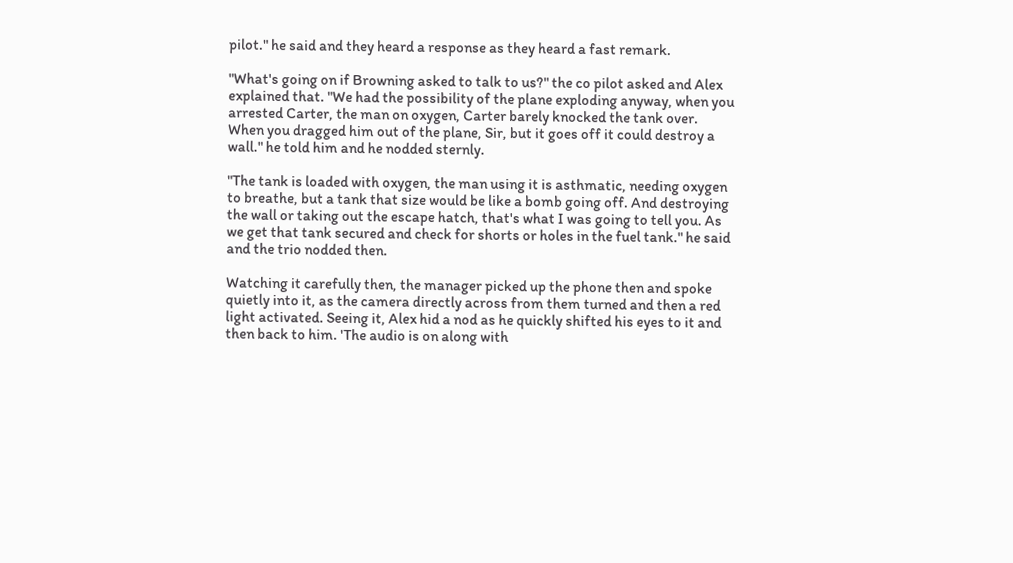pilot." he said and they heard a response as they heard a fast remark.

"What's going on if Browning asked to talk to us?" the co pilot asked and Alex explained that. "We had the possibility of the plane exploding anyway, when you arrested Carter, the man on oxygen, Carter barely knocked the tank over. When you dragged him out of the plane, Sir, but it goes off it could destroy a wall." he told him and he nodded sternly.

"The tank is loaded with oxygen, the man using it is asthmatic, needing oxygen to breathe, but a tank that size would be like a bomb going off. And destroying the wall or taking out the escape hatch, that's what I was going to tell you. As we get that tank secured and check for shorts or holes in the fuel tank." he said and the trio nodded then.

Watching it carefully then, the manager picked up the phone then and spoke quietly into it, as the camera directly across from them turned and then a red light activated. Seeing it, Alex hid a nod as he quickly shifted his eyes to it and then back to him. 'The audio is on along with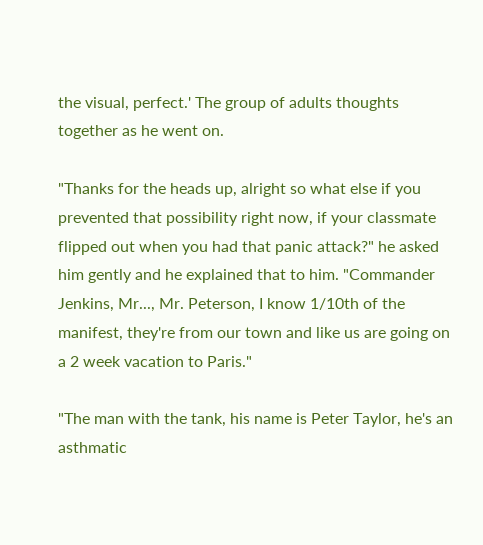the visual, perfect.' The group of adults thoughts together as he went on.

"Thanks for the heads up, alright so what else if you prevented that possibility right now, if your classmate flipped out when you had that panic attack?" he asked him gently and he explained that to him. "Commander Jenkins, Mr..., Mr. Peterson, I know 1/10th of the manifest, they're from our town and like us are going on a 2 week vacation to Paris."

"The man with the tank, his name is Peter Taylor, he's an asthmatic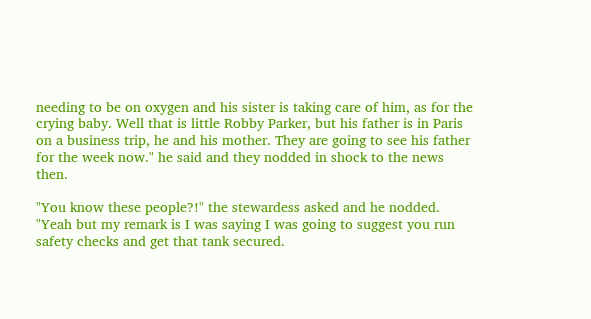needing to be on oxygen and his sister is taking care of him, as for the crying baby. Well that is little Robby Parker, but his father is in Paris on a business trip, he and his mother. They are going to see his father for the week now." he said and they nodded in shock to the news then.

"You know these people?!" the stewardess asked and he nodded. "Yeah but my remark is I was saying I was going to suggest you run safety checks and get that tank secured.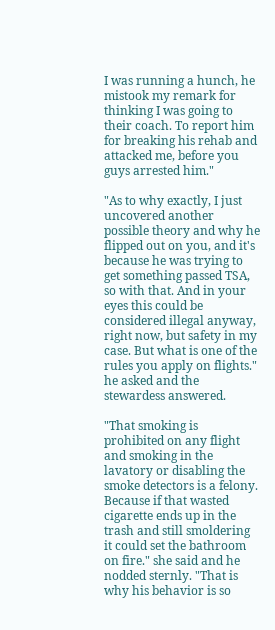I was running a hunch, he mistook my remark for thinking I was going to their coach. To report him for breaking his rehab and attacked me, before you guys arrested him."

"As to why exactly, I just uncovered another possible theory and why he flipped out on you, and it's because he was trying to get something passed TSA, so with that. And in your eyes this could be considered illegal anyway, right now, but safety in my case. But what is one of the rules you apply on flights." he asked and the stewardess answered.

"That smoking is prohibited on any flight and smoking in the lavatory or disabling the smoke detectors is a felony. Because if that wasted cigarette ends up in the trash and still smoldering it could set the bathroom on fire." she said and he nodded sternly. "That is why his behavior is so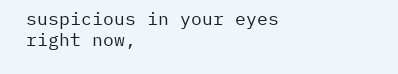suspicious in your eyes right now,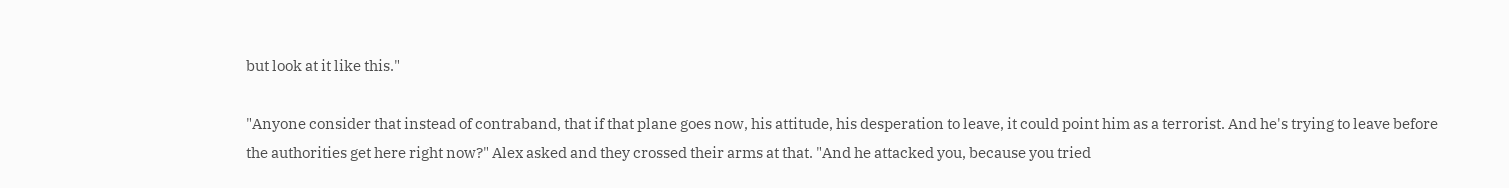but look at it like this."

"Anyone consider that instead of contraband, that if that plane goes now, his attitude, his desperation to leave, it could point him as a terrorist. And he's trying to leave before the authorities get here right now?" Alex asked and they crossed their arms at that. "And he attacked you, because you tried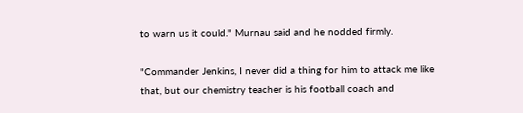to warn us it could." Murnau said and he nodded firmly.

"Commander Jenkins, I never did a thing for him to attack me like that, but our chemistry teacher is his football coach and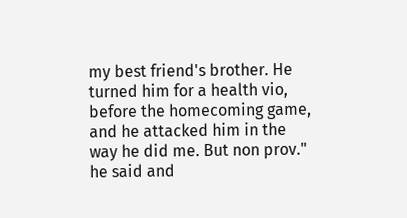my best friend's brother. He turned him for a health vio, before the homecoming game, and he attacked him in the way he did me. But non prov." he said and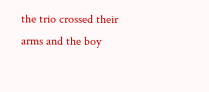the trio crossed their arms and the boy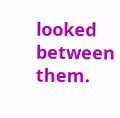looked between them.